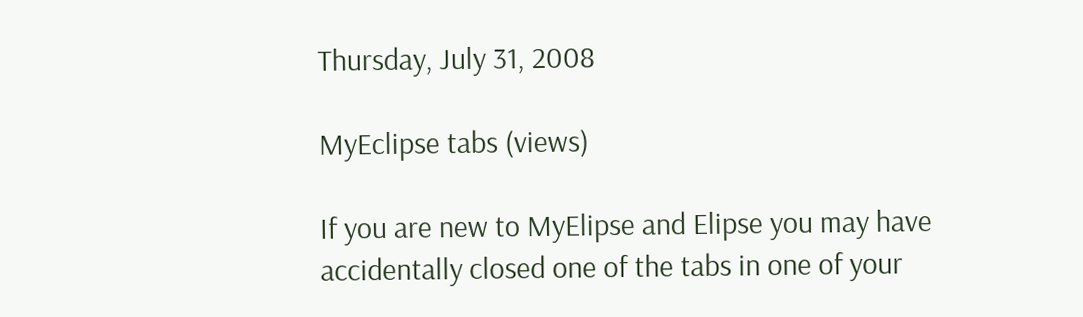Thursday, July 31, 2008

MyEclipse tabs (views)

If you are new to MyElipse and Elipse you may have accidentally closed one of the tabs in one of your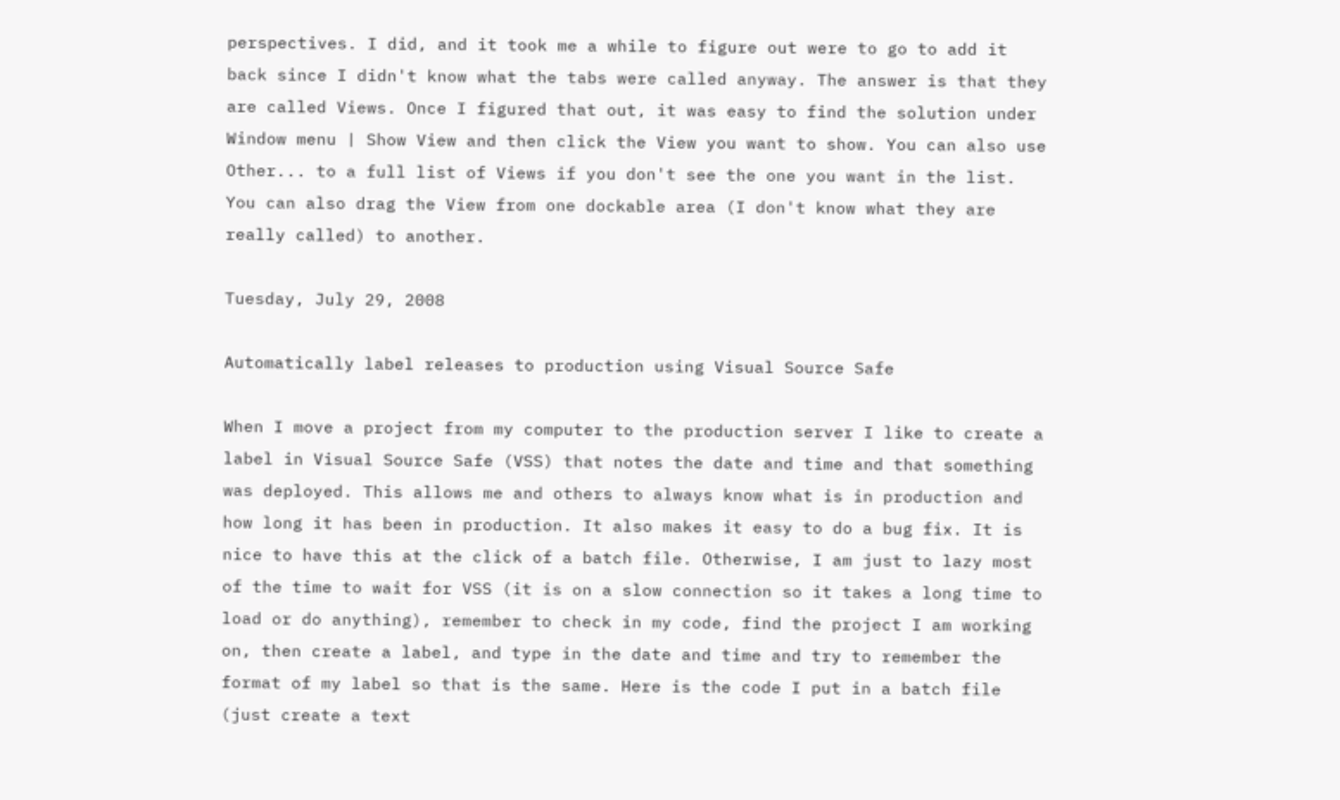perspectives. I did, and it took me a while to figure out were to go to add it back since I didn't know what the tabs were called anyway. The answer is that they are called Views. Once I figured that out, it was easy to find the solution under Window menu | Show View and then click the View you want to show. You can also use Other... to a full list of Views if you don't see the one you want in the list. You can also drag the View from one dockable area (I don't know what they are really called) to another.

Tuesday, July 29, 2008

Automatically label releases to production using Visual Source Safe

When I move a project from my computer to the production server I like to create a label in Visual Source Safe (VSS) that notes the date and time and that something was deployed. This allows me and others to always know what is in production and how long it has been in production. It also makes it easy to do a bug fix. It is nice to have this at the click of a batch file. Otherwise, I am just to lazy most of the time to wait for VSS (it is on a slow connection so it takes a long time to load or do anything), remember to check in my code, find the project I am working on, then create a label, and type in the date and time and try to remember the format of my label so that is the same. Here is the code I put in a batch file (just create a text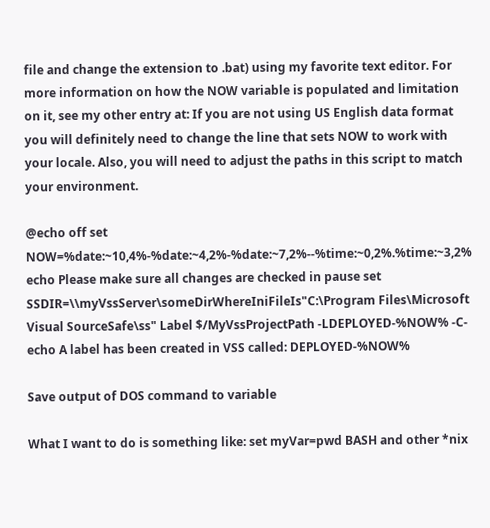file and change the extension to .bat) using my favorite text editor. For more information on how the NOW variable is populated and limitation on it, see my other entry at: If you are not using US English data format you will definitely need to change the line that sets NOW to work with your locale. Also, you will need to adjust the paths in this script to match your environment.

@echo off set NOW=%date:~10,4%-%date:~4,2%-%date:~7,2%--%time:~0,2%.%time:~3,2% echo Please make sure all changes are checked in pause set SSDIR=\\myVssServer\someDirWhereIniFileIs"C:\Program Files\Microsoft Visual SourceSafe\ss" Label $/MyVssProjectPath -LDEPLOYED-%NOW% -C- echo A label has been created in VSS called: DEPLOYED-%NOW%

Save output of DOS command to variable

What I want to do is something like: set myVar=pwd BASH and other *nix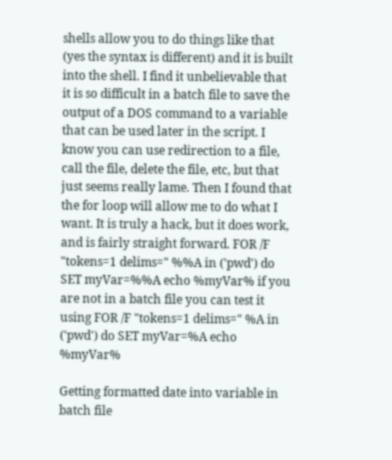shells allow you to do things like that (yes the syntax is different) and it is built into the shell. I find it unbelievable that it is so difficult in a batch file to save the output of a DOS command to a variable that can be used later in the script. I know you can use redirection to a file, call the file, delete the file, etc, but that just seems really lame. Then I found that the for loop will allow me to do what I want. It is truly a hack, but it does work, and is fairly straight forward. FOR /F "tokens=1 delims=" %%A in ('pwd') do SET myVar=%%A echo %myVar% if you are not in a batch file you can test it using FOR /F "tokens=1 delims=" %A in ('pwd') do SET myVar=%A echo %myVar%

Getting formatted date into variable in batch file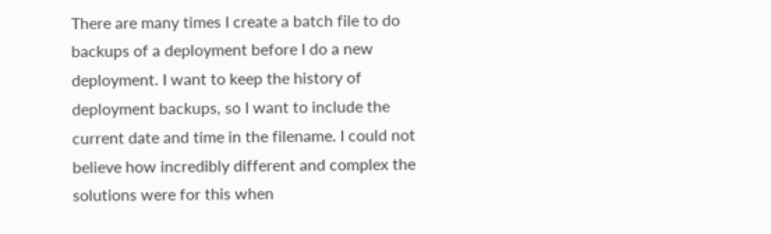There are many times I create a batch file to do backups of a deployment before I do a new deployment. I want to keep the history of deployment backups, so I want to include the current date and time in the filename. I could not believe how incredibly different and complex the solutions were for this when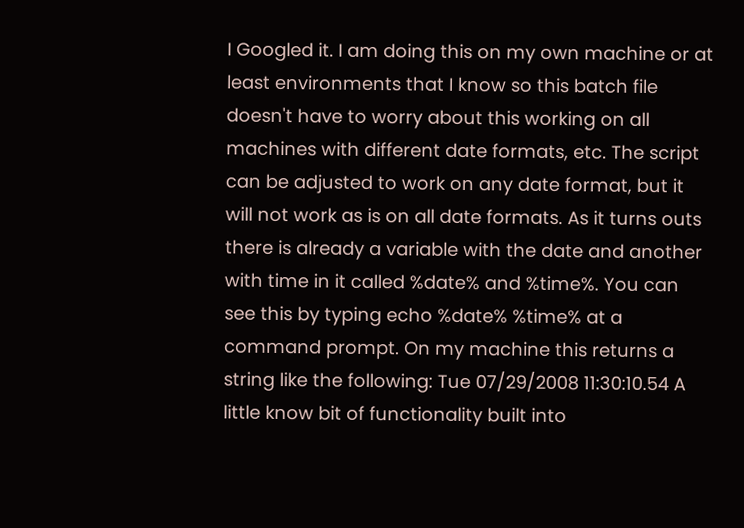I Googled it. I am doing this on my own machine or at least environments that I know so this batch file doesn't have to worry about this working on all machines with different date formats, etc. The script can be adjusted to work on any date format, but it will not work as is on all date formats. As it turns outs there is already a variable with the date and another with time in it called %date% and %time%. You can see this by typing echo %date% %time% at a command prompt. On my machine this returns a string like the following: Tue 07/29/2008 11:30:10.54 A little know bit of functionality built into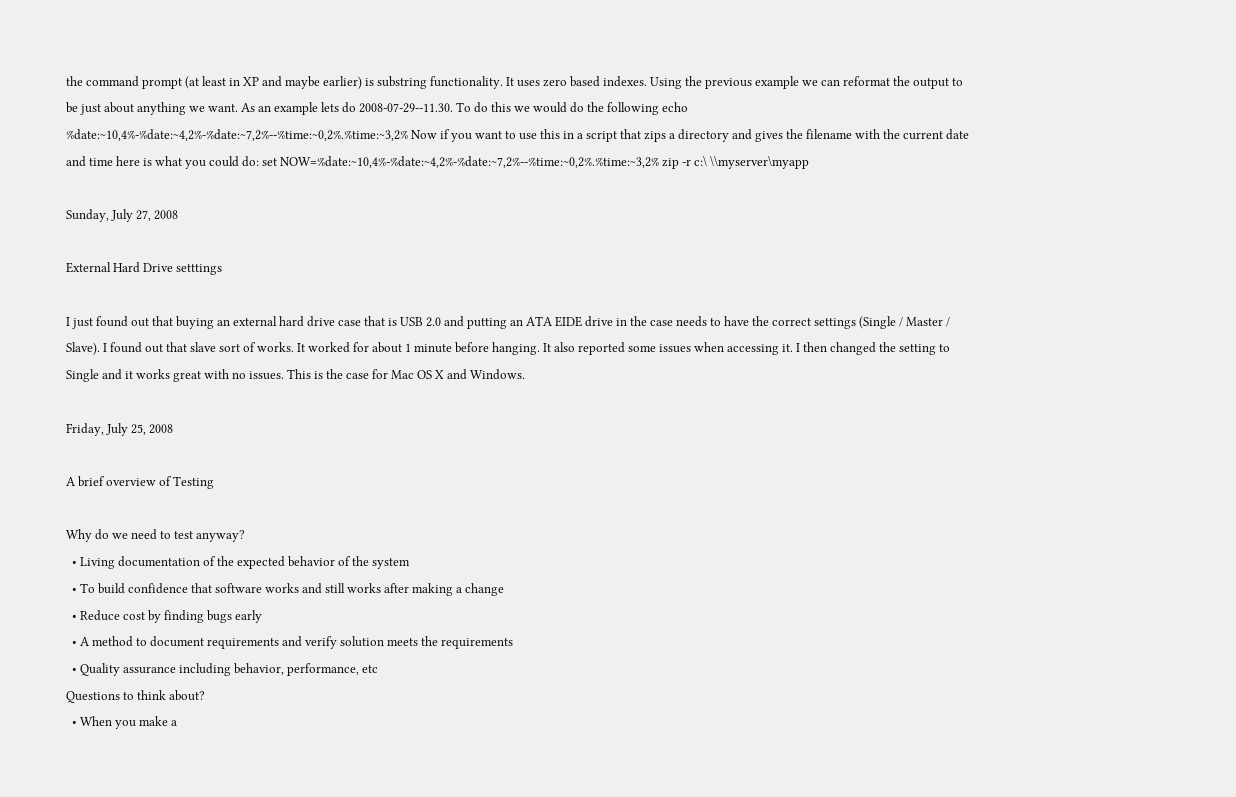the command prompt (at least in XP and maybe earlier) is substring functionality. It uses zero based indexes. Using the previous example we can reformat the output to be just about anything we want. As an example lets do 2008-07-29--11.30. To do this we would do the following echo %date:~10,4%-%date:~4,2%-%date:~7,2%--%time:~0,2%.%time:~3,2% Now if you want to use this in a script that zips a directory and gives the filename with the current date and time here is what you could do: set NOW=%date:~10,4%-%date:~4,2%-%date:~7,2%--%time:~0,2%.%time:~3,2% zip -r c:\ \\myserver\myapp

Sunday, July 27, 2008

External Hard Drive setttings

I just found out that buying an external hard drive case that is USB 2.0 and putting an ATA EIDE drive in the case needs to have the correct settings (Single / Master / Slave). I found out that slave sort of works. It worked for about 1 minute before hanging. It also reported some issues when accessing it. I then changed the setting to Single and it works great with no issues. This is the case for Mac OS X and Windows.

Friday, July 25, 2008

A brief overview of Testing

Why do we need to test anyway?
  • Living documentation of the expected behavior of the system
  • To build confidence that software works and still works after making a change
  • Reduce cost by finding bugs early
  • A method to document requirements and verify solution meets the requirements
  • Quality assurance including behavior, performance, etc
Questions to think about?
  • When you make a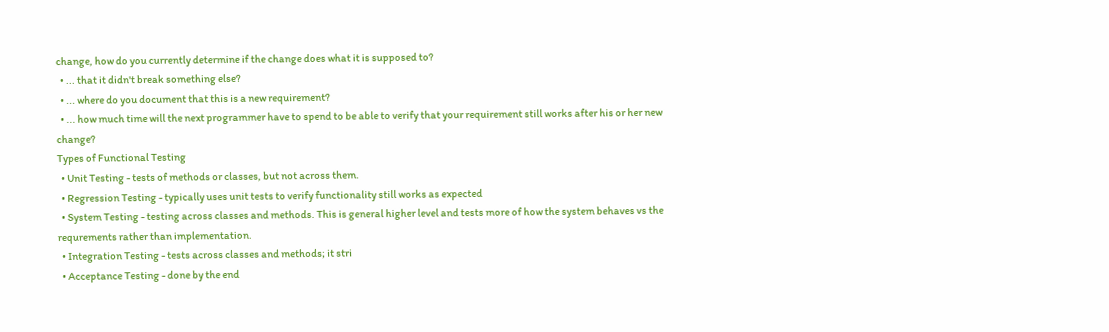change, how do you currently determine if the change does what it is supposed to?
  • ... that it didn't break something else?
  • ... where do you document that this is a new requirement?
  • ... how much time will the next programmer have to spend to be able to verify that your requirement still works after his or her new change?
Types of Functional Testing
  • Unit Testing - tests of methods or classes, but not across them.
  • Regression Testing - typically uses unit tests to verify functionality still works as expected
  • System Testing - testing across classes and methods. This is general higher level and tests more of how the system behaves vs the requrements rather than implementation.
  • Integration Testing - tests across classes and methods; it stri
  • Acceptance Testing - done by the end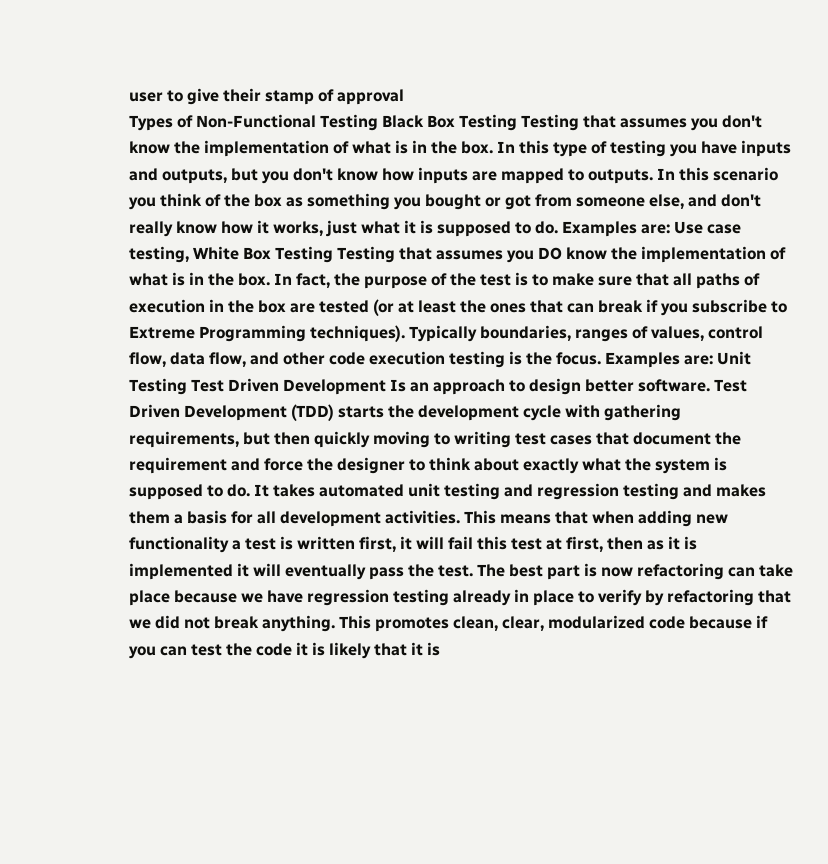user to give their stamp of approval
Types of Non-Functional Testing Black Box Testing Testing that assumes you don't know the implementation of what is in the box. In this type of testing you have inputs and outputs, but you don't know how inputs are mapped to outputs. In this scenario you think of the box as something you bought or got from someone else, and don't really know how it works, just what it is supposed to do. Examples are: Use case testing, White Box Testing Testing that assumes you DO know the implementation of what is in the box. In fact, the purpose of the test is to make sure that all paths of execution in the box are tested (or at least the ones that can break if you subscribe to Extreme Programming techniques). Typically boundaries, ranges of values, control flow, data flow, and other code execution testing is the focus. Examples are: Unit Testing Test Driven Development Is an approach to design better software. Test Driven Development (TDD) starts the development cycle with gathering requirements, but then quickly moving to writing test cases that document the requirement and force the designer to think about exactly what the system is supposed to do. It takes automated unit testing and regression testing and makes them a basis for all development activities. This means that when adding new functionality a test is written first, it will fail this test at first, then as it is implemented it will eventually pass the test. The best part is now refactoring can take place because we have regression testing already in place to verify by refactoring that we did not break anything. This promotes clean, clear, modularized code because if you can test the code it is likely that it is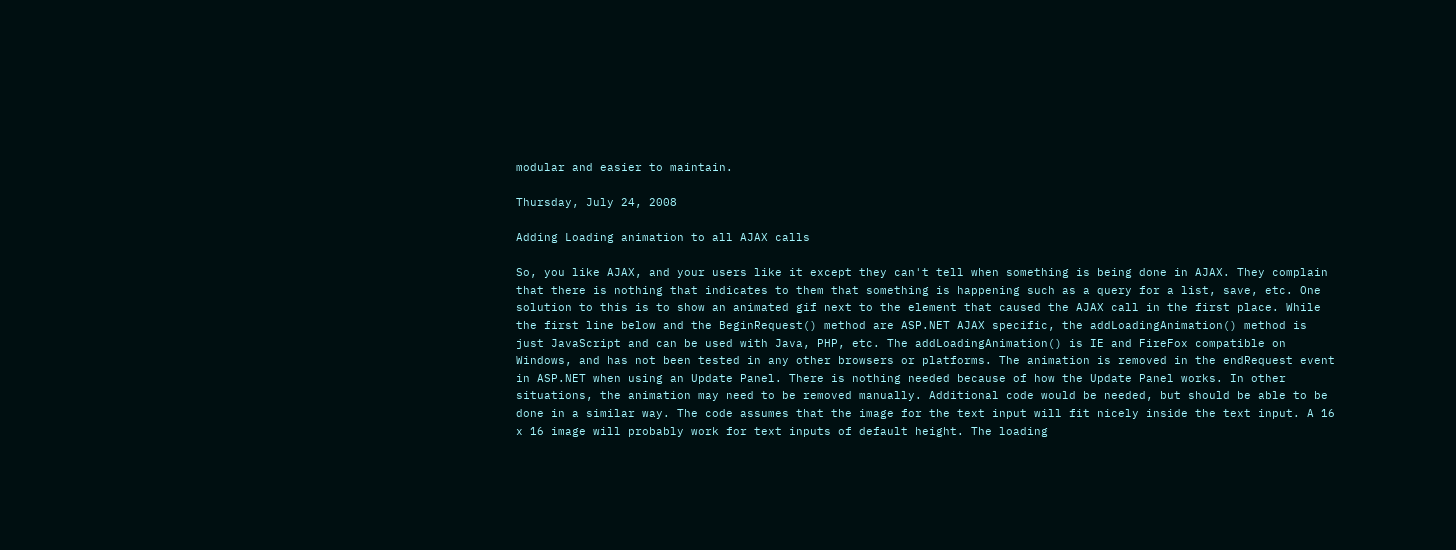modular and easier to maintain.

Thursday, July 24, 2008

Adding Loading animation to all AJAX calls

So, you like AJAX, and your users like it except they can't tell when something is being done in AJAX. They complain that there is nothing that indicates to them that something is happening such as a query for a list, save, etc. One solution to this is to show an animated gif next to the element that caused the AJAX call in the first place. While the first line below and the BeginRequest() method are ASP.NET AJAX specific, the addLoadingAnimation() method is just JavaScript and can be used with Java, PHP, etc. The addLoadingAnimation() is IE and FireFox compatible on Windows, and has not been tested in any other browsers or platforms. The animation is removed in the endRequest event in ASP.NET when using an Update Panel. There is nothing needed because of how the Update Panel works. In other situations, the animation may need to be removed manually. Additional code would be needed, but should be able to be done in a similar way. The code assumes that the image for the text input will fit nicely inside the text input. A 16 x 16 image will probably work for text inputs of default height. The loading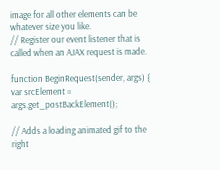image for all other elements can be whatever size you like.
// Register our event listener that is called when an AJAX request is made.

function BeginRequest(sender, args) {
var srcElement = args.get_postBackElement();

// Adds a loading animated gif to the right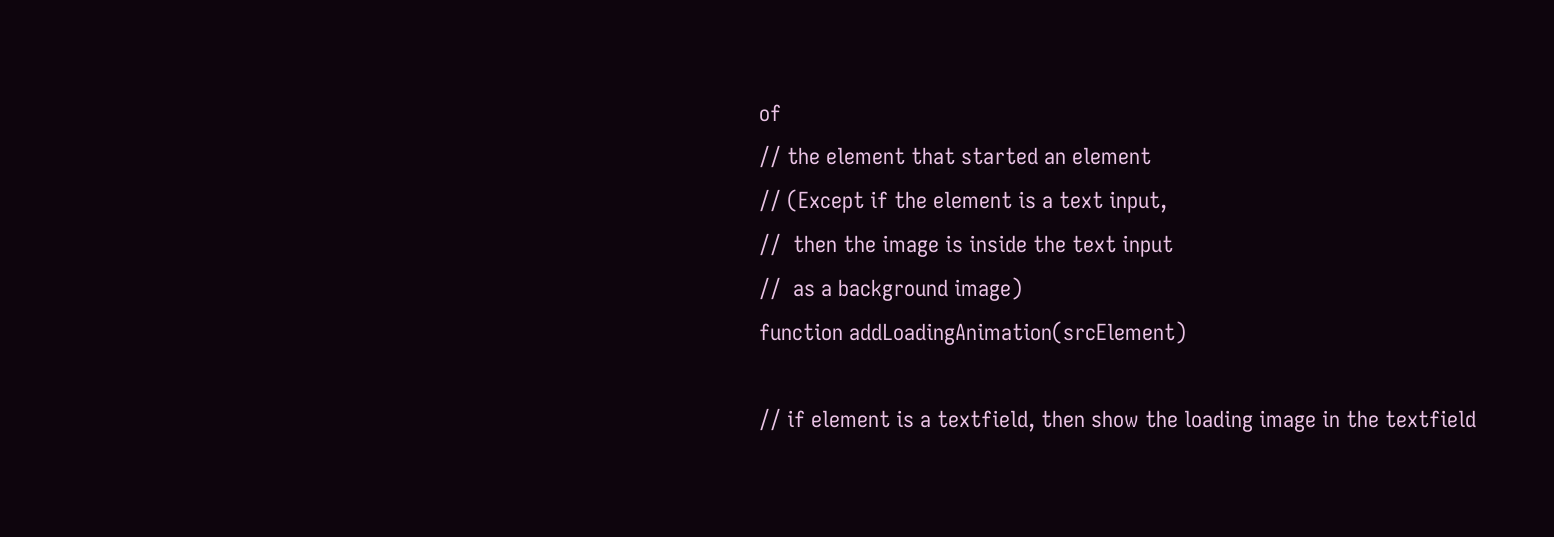of
// the element that started an element
// (Except if the element is a text input,
//  then the image is inside the text input
//  as a background image)
function addLoadingAnimation(srcElement)

// if element is a textfield, then show the loading image in the textfield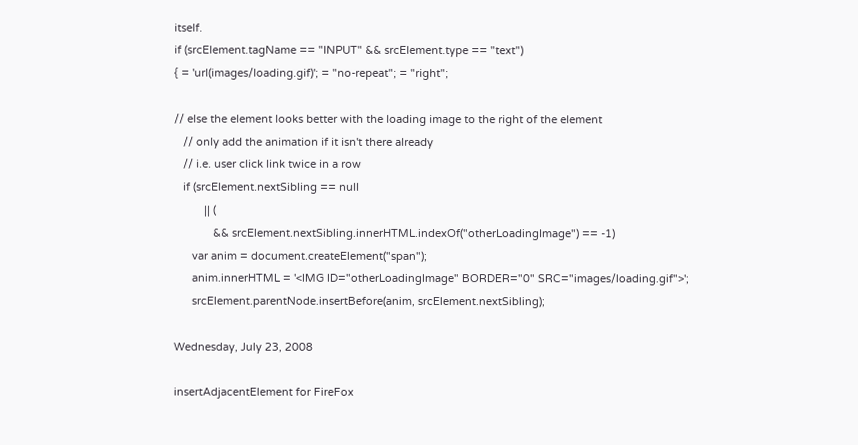itself.
if (srcElement.tagName == "INPUT" && srcElement.type == "text")
{ = 'url(images/loading.gif)'; = "no-repeat"; = "right";

// else the element looks better with the loading image to the right of the element
   // only add the animation if it isn't there already
   // i.e. user click link twice in a row
   if (srcElement.nextSibling == null
          || (
             && srcElement.nextSibling.innerHTML.indexOf("otherLoadingImage") == -1)
      var anim = document.createElement("span");
      anim.innerHTML = '<IMG ID="otherLoadingImage" BORDER="0" SRC="images/loading.gif">';
      srcElement.parentNode.insertBefore(anim, srcElement.nextSibling);

Wednesday, July 23, 2008

insertAdjacentElement for FireFox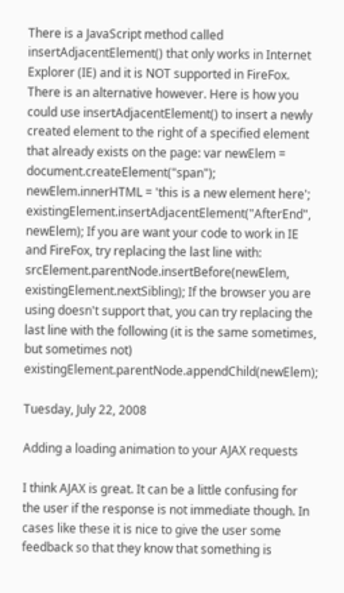There is a JavaScript method called insertAdjacentElement() that only works in Internet Explorer (IE) and it is NOT supported in FireFox. There is an alternative however. Here is how you could use insertAdjacentElement() to insert a newly created element to the right of a specified element that already exists on the page: var newElem = document.createElement("span"); newElem.innerHTML = 'this is a new element here'; existingElement.insertAdjacentElement("AfterEnd", newElem); If you are want your code to work in IE and FireFox, try replacing the last line with: srcElement.parentNode.insertBefore(newElem, existingElement.nextSibling); If the browser you are using doesn't support that, you can try replacing the last line with the following (it is the same sometimes, but sometimes not) existingElement.parentNode.appendChild(newElem);

Tuesday, July 22, 2008

Adding a loading animation to your AJAX requests

I think AJAX is great. It can be a little confusing for the user if the response is not immediate though. In cases like these it is nice to give the user some feedback so that they know that something is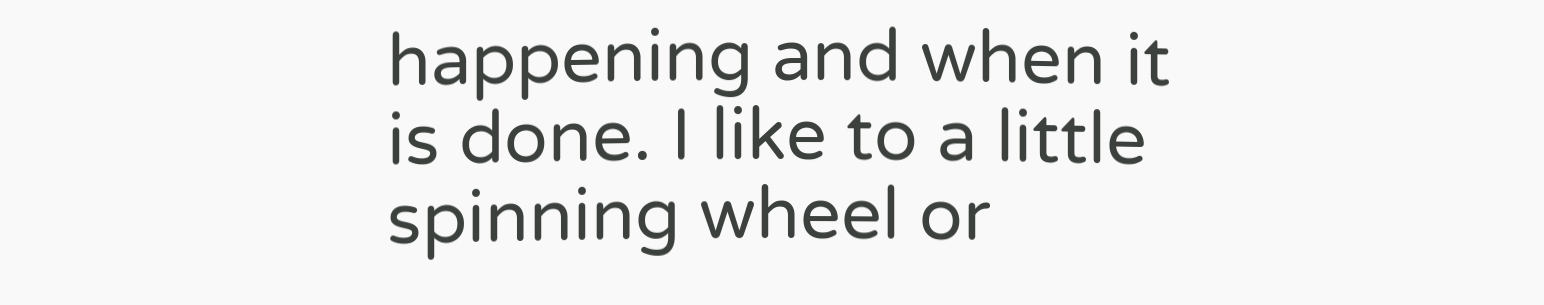happening and when it is done. I like to a little spinning wheel or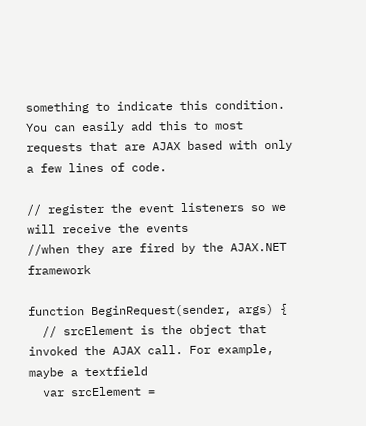something to indicate this condition. You can easily add this to most requests that are AJAX based with only a few lines of code.

// register the event listeners so we will receive the events
//when they are fired by the AJAX.NET framework

function BeginRequest(sender, args) {
  // srcElement is the object that invoked the AJAX call. For example, maybe a textfield
  var srcElement =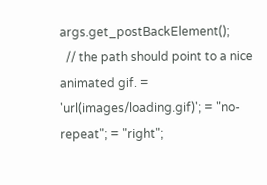args.get_postBackElement();
  // the path should point to a nice animated gif. = 'url(images/loading.gif)'; = "no-repeat"; = "right";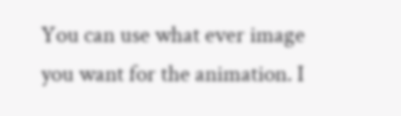You can use what ever image you want for the animation. I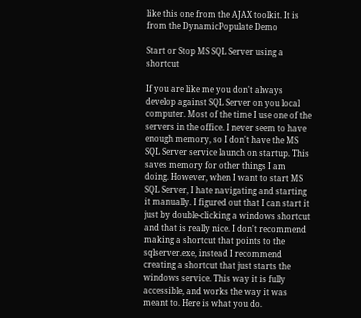like this one from the AJAX toolkit. It is from the DynamicPopulate Demo

Start or Stop MS SQL Server using a shortcut

If you are like me you don't always develop against SQL Server on you local computer. Most of the time I use one of the servers in the office. I never seem to have enough memory, so I don't have the MS SQL Server service launch on startup. This saves memory for other things I am doing. However, when I want to start MS SQL Server, I hate navigating and starting it manually. I figured out that I can start it just by double-clicking a windows shortcut and that is really nice. I don't recommend making a shortcut that points to the sqlserver.exe, instead I recommend creating a shortcut that just starts the windows service. This way it is fully accessible, and works the way it was meant to. Here is what you do.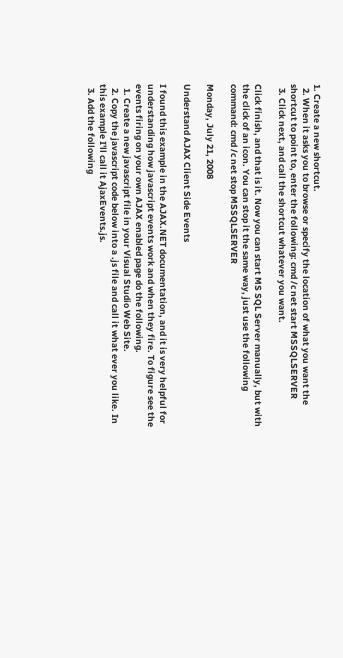1. Create a new shortcut.
  2. When it asks you to browse or specify the location of what you want the shortcut to point to, enter the following: cmd /c net start MSSQLSERVER
  3. Click next, and call the shortcut whatever you want.

Click finish, and that is it. Now you can start MS SQL Server manually, but with the click of an icon. You can stop it the same way, just use the following command: cmd /c net stop MSSQLSERVER

Monday, July 21, 2008

Understand AJAX Client Side Events

I found this example in the AJAX.NET documentation, and it is very helpful for understanding how javascript events work and when they fire. To figure see the events firing on your own AJAX enabled page do the following.
  1. Create a new javascript file in your Visual Studio Web Site.
  2. Copy the javascript code below into a .js file and call it what ever you like. In this example I'll call it AjaxEvents.js.
  3. Add the following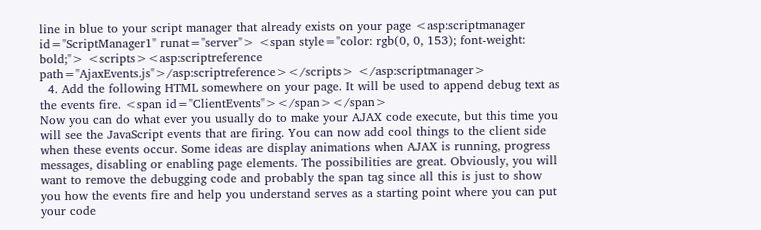line in blue to your script manager that already exists on your page <asp:scriptmanager id="ScriptManager1" runat="server"> <span style="color: rgb(0, 0, 153); font-weight: bold;"> <scripts><asp:scriptreference path="AjaxEvents.js">/asp:scriptreference></scripts> </asp:scriptmanager>
  4. Add the following HTML somewhere on your page. It will be used to append debug text as the events fire. <span id="ClientEvents"></span></span>
Now you can do what ever you usually do to make your AJAX code execute, but this time you will see the JavaScript events that are firing. You can now add cool things to the client side when these events occur. Some ideas are display animations when AJAX is running, progress messages, disabling or enabling page elements. The possibilities are great. Obviously, you will want to remove the debugging code and probably the span tag since all this is just to show you how the events fire and help you understand serves as a starting point where you can put your code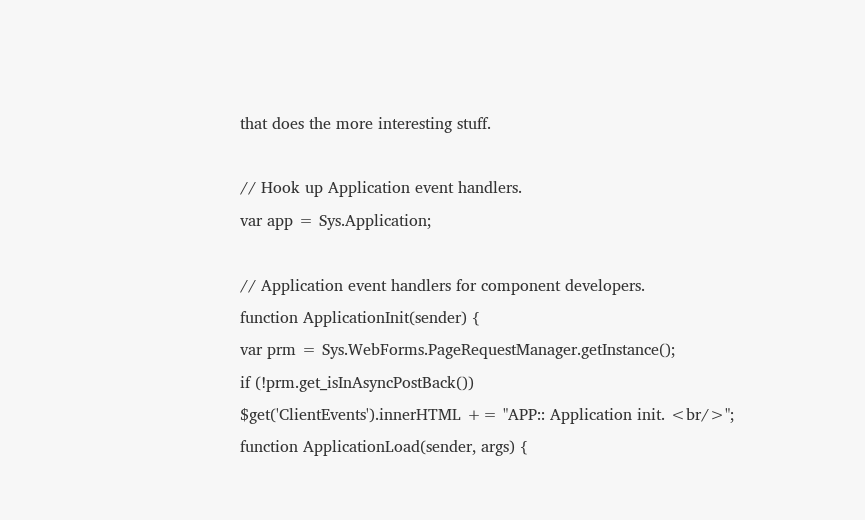that does the more interesting stuff.

// Hook up Application event handlers.
var app = Sys.Application;

// Application event handlers for component developers.
function ApplicationInit(sender) {
var prm = Sys.WebForms.PageRequestManager.getInstance();
if (!prm.get_isInAsyncPostBack())
$get('ClientEvents').innerHTML += "APP:: Application init. <br/>";
function ApplicationLoad(sender, args) {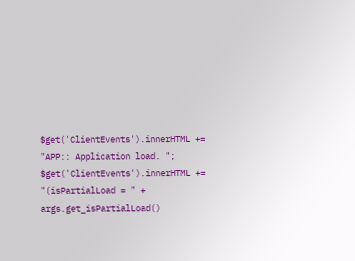$get('ClientEvents').innerHTML += "APP:: Application load. ";
$get('ClientEvents').innerHTML += "(isPartialLoad = " + args.get_isPartialLoad()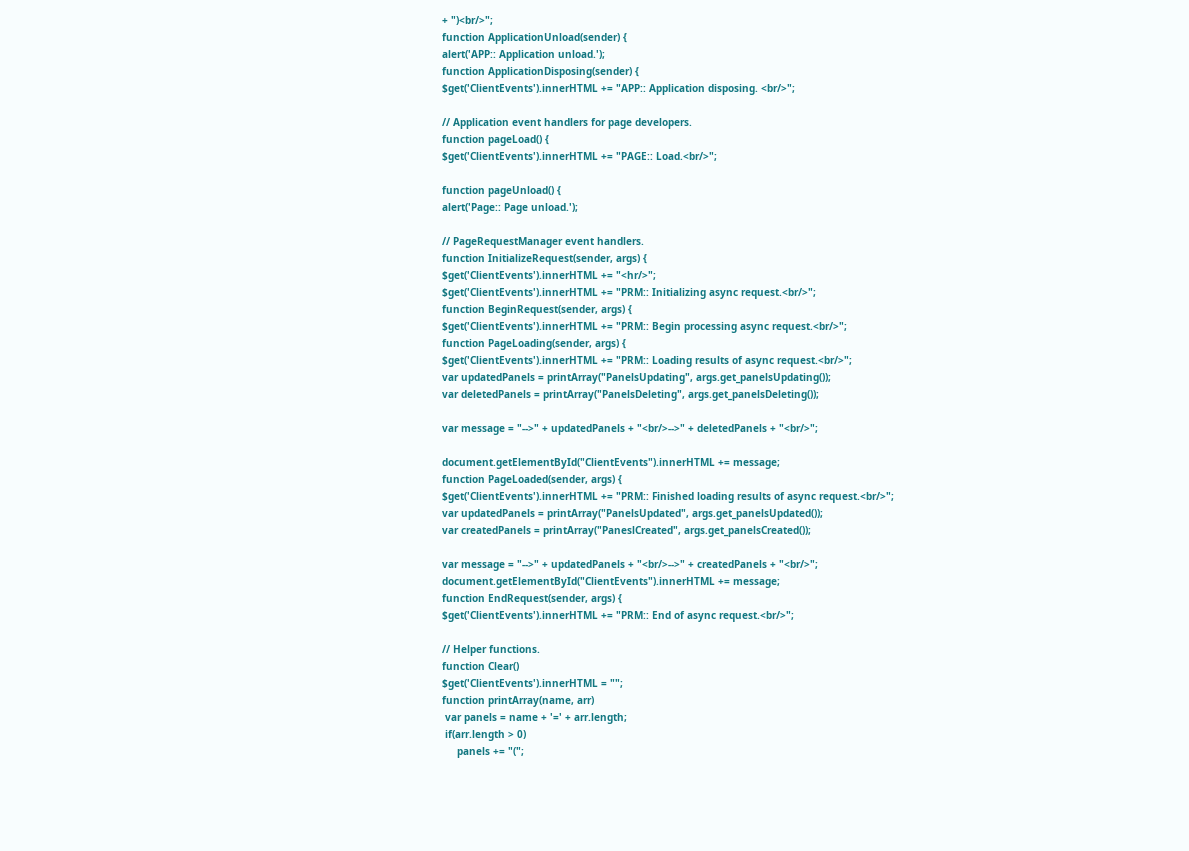+ ")<br/>";
function ApplicationUnload(sender) {
alert('APP:: Application unload.');
function ApplicationDisposing(sender) {
$get('ClientEvents').innerHTML += "APP:: Application disposing. <br/>";

// Application event handlers for page developers.
function pageLoad() {
$get('ClientEvents').innerHTML += "PAGE:: Load.<br/>";

function pageUnload() {
alert('Page:: Page unload.');

// PageRequestManager event handlers.
function InitializeRequest(sender, args) {
$get('ClientEvents').innerHTML += "<hr/>";
$get('ClientEvents').innerHTML += "PRM:: Initializing async request.<br/>";
function BeginRequest(sender, args) {
$get('ClientEvents').innerHTML += "PRM:: Begin processing async request.<br/>";
function PageLoading(sender, args) {
$get('ClientEvents').innerHTML += "PRM:: Loading results of async request.<br/>";
var updatedPanels = printArray("PanelsUpdating", args.get_panelsUpdating());
var deletedPanels = printArray("PanelsDeleting", args.get_panelsDeleting());

var message = "-->" + updatedPanels + "<br/>-->" + deletedPanels + "<br/>";

document.getElementById("ClientEvents").innerHTML += message;
function PageLoaded(sender, args) {
$get('ClientEvents').innerHTML += "PRM:: Finished loading results of async request.<br/>";
var updatedPanels = printArray("PanelsUpdated", args.get_panelsUpdated());
var createdPanels = printArray("PaneslCreated", args.get_panelsCreated());

var message = "-->" + updatedPanels + "<br/>-->" + createdPanels + "<br/>";
document.getElementById("ClientEvents").innerHTML += message;
function EndRequest(sender, args) {
$get('ClientEvents').innerHTML += "PRM:: End of async request.<br/>";

// Helper functions.
function Clear()
$get('ClientEvents').innerHTML = "";
function printArray(name, arr)
 var panels = name + '=' + arr.length;
 if(arr.length > 0)
     panels += "(";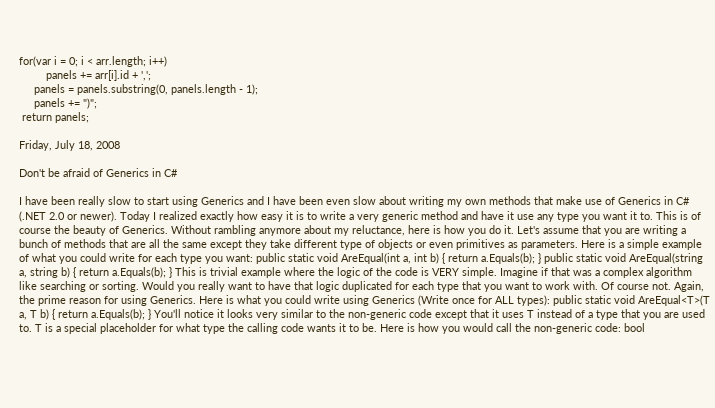for(var i = 0; i < arr.length; i++)
         panels += arr[i].id + ',';
     panels = panels.substring(0, panels.length - 1);
     panels += ")";
 return panels;

Friday, July 18, 2008

Don't be afraid of Generics in C#

I have been really slow to start using Generics and I have been even slow about writing my own methods that make use of Generics in C# (.NET 2.0 or newer). Today I realized exactly how easy it is to write a very generic method and have it use any type you want it to. This is of course the beauty of Generics. Without rambling anymore about my reluctance, here is how you do it. Let's assume that you are writing a bunch of methods that are all the same except they take different type of objects or even primitives as parameters. Here is a simple example of what you could write for each type you want: public static void AreEqual(int a, int b) { return a.Equals(b); } public static void AreEqual(string a, string b) { return a.Equals(b); } This is trivial example where the logic of the code is VERY simple. Imagine if that was a complex algorithm like searching or sorting. Would you really want to have that logic duplicated for each type that you want to work with. Of course not. Again, the prime reason for using Generics. Here is what you could write using Generics (Write once for ALL types): public static void AreEqual<T>(T a, T b) { return a.Equals(b); } You'll notice it looks very similar to the non-generic code except that it uses T instead of a type that you are used to. T is a special placeholder for what type the calling code wants it to be. Here is how you would call the non-generic code: bool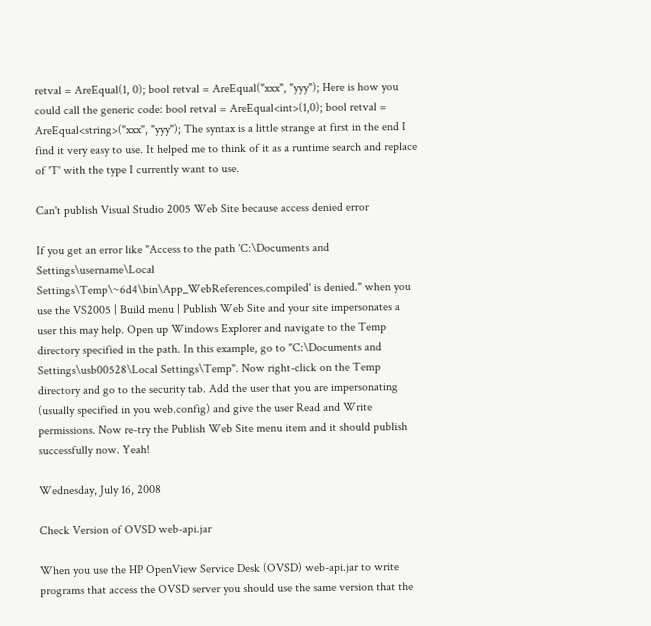retval = AreEqual(1, 0); bool retval = AreEqual("xxx", "yyy"); Here is how you could call the generic code: bool retval = AreEqual<int>(1,0); bool retval = AreEqual<string>("xxx", "yyy"); The syntax is a little strange at first in the end I find it very easy to use. It helped me to think of it as a runtime search and replace of 'T' with the type I currently want to use.

Can't publish Visual Studio 2005 Web Site because access denied error

If you get an error like "Access to the path 'C:\Documents and Settings\username\Local Settings\Temp\~6d4\bin\App_WebReferences.compiled' is denied." when you use the VS2005 | Build menu | Publish Web Site and your site impersonates a user this may help. Open up Windows Explorer and navigate to the Temp directory specified in the path. In this example, go to "C:\Documents and Settings\usb00528\Local Settings\Temp". Now right-click on the Temp directory and go to the security tab. Add the user that you are impersonating (usually specified in you web.config) and give the user Read and Write permissions. Now re-try the Publish Web Site menu item and it should publish successfully now. Yeah!

Wednesday, July 16, 2008

Check Version of OVSD web-api.jar

When you use the HP OpenView Service Desk (OVSD) web-api.jar to write programs that access the OVSD server you should use the same version that the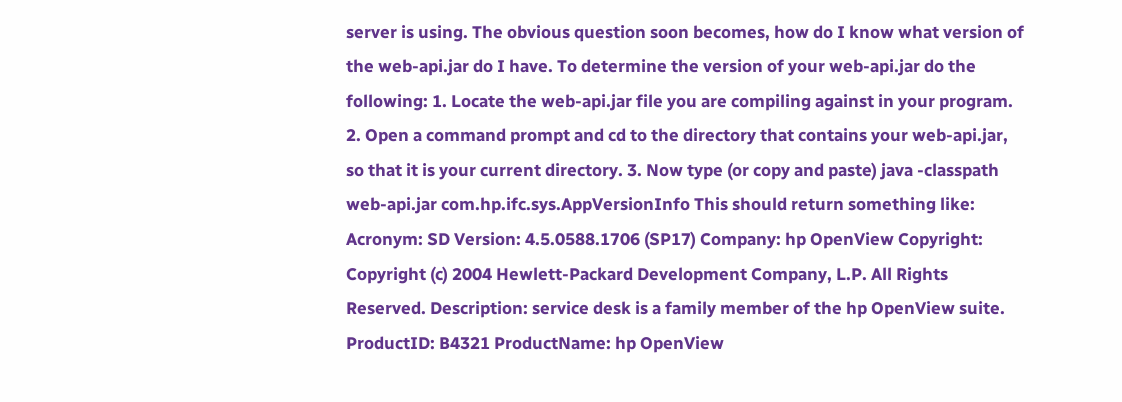server is using. The obvious question soon becomes, how do I know what version of the web-api.jar do I have. To determine the version of your web-api.jar do the following: 1. Locate the web-api.jar file you are compiling against in your program. 2. Open a command prompt and cd to the directory that contains your web-api.jar, so that it is your current directory. 3. Now type (or copy and paste) java -classpath web-api.jar com.hp.ifc.sys.AppVersionInfo This should return something like: Acronym: SD Version: 4.5.0588.1706 (SP17) Company: hp OpenView Copyright: Copyright (c) 2004 Hewlett-Packard Development Company, L.P. All Rights Reserved. Description: service desk is a family member of the hp OpenView suite. ProductID: B4321 ProductName: hp OpenView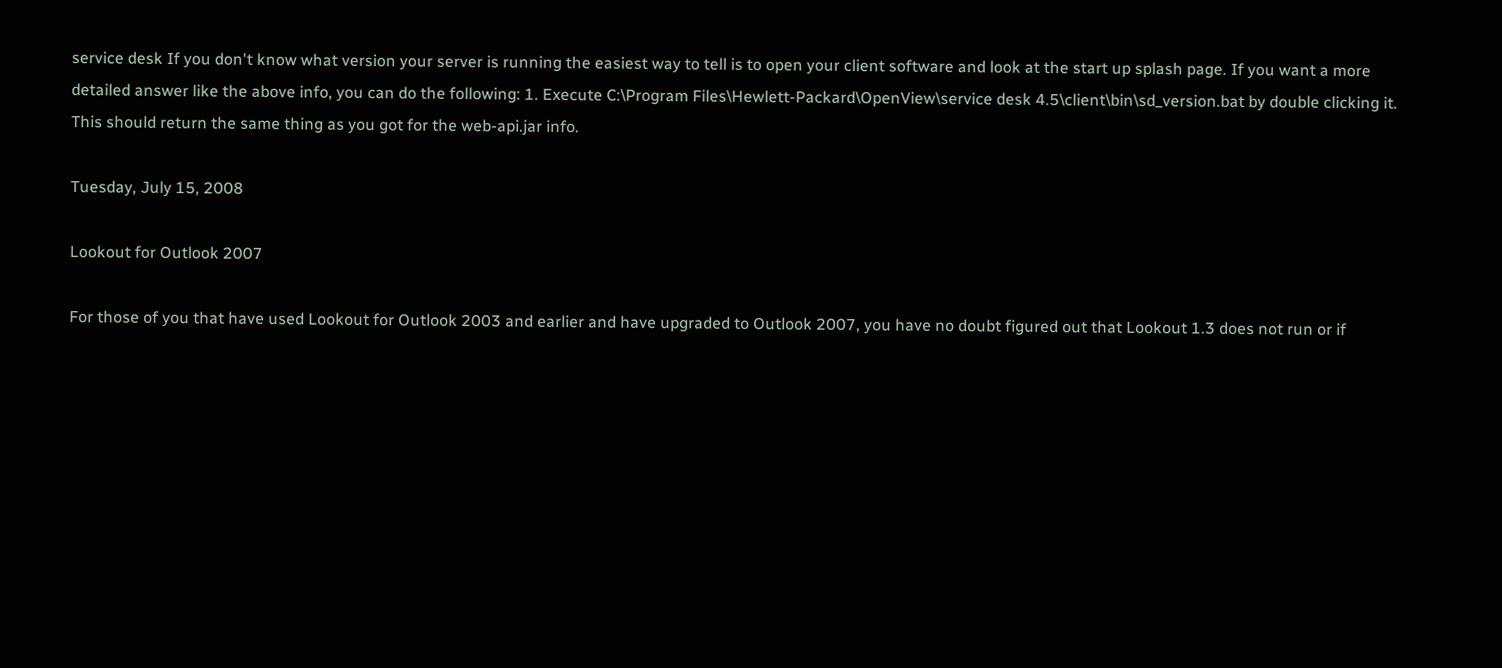service desk If you don't know what version your server is running the easiest way to tell is to open your client software and look at the start up splash page. If you want a more detailed answer like the above info, you can do the following: 1. Execute C:\Program Files\Hewlett-Packard\OpenView\service desk 4.5\client\bin\sd_version.bat by double clicking it. This should return the same thing as you got for the web-api.jar info.

Tuesday, July 15, 2008

Lookout for Outlook 2007

For those of you that have used Lookout for Outlook 2003 and earlier and have upgraded to Outlook 2007, you have no doubt figured out that Lookout 1.3 does not run or if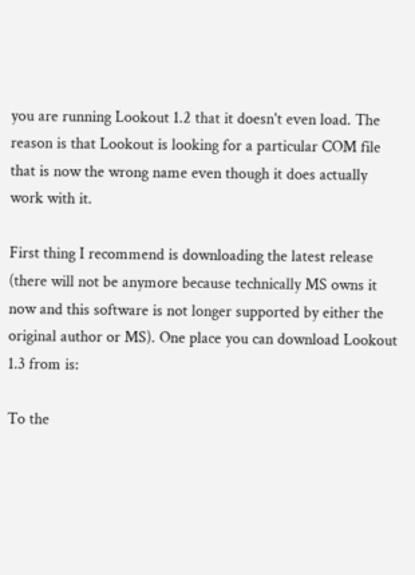you are running Lookout 1.2 that it doesn't even load. The reason is that Lookout is looking for a particular COM file that is now the wrong name even though it does actually work with it.

First thing I recommend is downloading the latest release (there will not be anymore because technically MS owns it now and this software is not longer supported by either the original author or MS). One place you can download Lookout 1.3 from is:

To the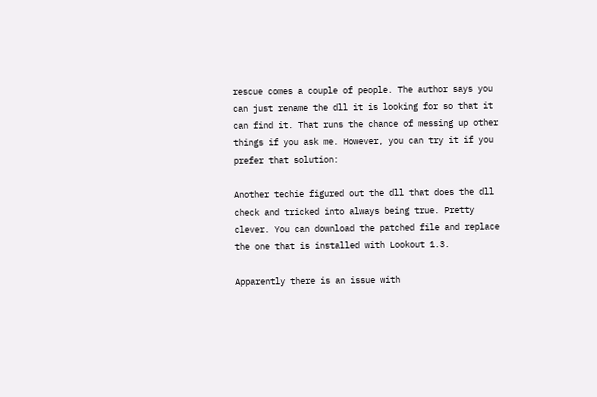rescue comes a couple of people. The author says you can just rename the dll it is looking for so that it can find it. That runs the chance of messing up other things if you ask me. However, you can try it if you prefer that solution:

Another techie figured out the dll that does the dll check and tricked into always being true. Pretty clever. You can download the patched file and replace the one that is installed with Lookout 1.3.

Apparently there is an issue with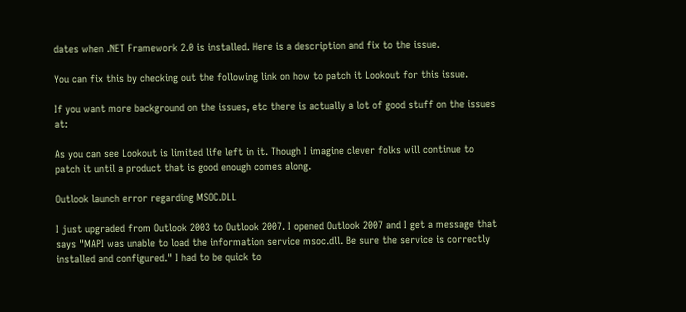dates when .NET Framework 2.0 is installed. Here is a description and fix to the issue.

You can fix this by checking out the following link on how to patch it Lookout for this issue.

If you want more background on the issues, etc there is actually a lot of good stuff on the issues at:

As you can see Lookout is limited life left in it. Though I imagine clever folks will continue to patch it until a product that is good enough comes along.

Outlook launch error regarding MSOC.DLL

I just upgraded from Outlook 2003 to Outlook 2007. I opened Outlook 2007 and I get a message that says "MAPI was unable to load the information service msoc.dll. Be sure the service is correctly installed and configured." I had to be quick to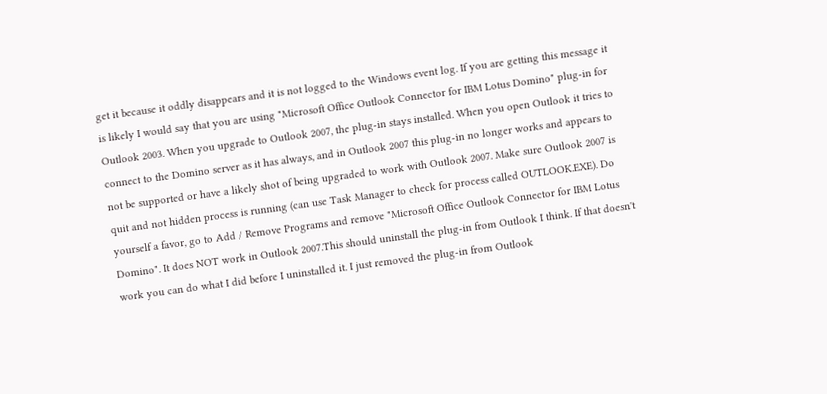get it because it oddly disappears and it is not logged to the Windows event log. If you are getting this message it is likely I would say that you are using "Microsoft Office Outlook Connector for IBM Lotus Domino" plug-in for Outlook 2003. When you upgrade to Outlook 2007, the plug-in stays installed. When you open Outlook it tries to connect to the Domino server as it has always, and in Outlook 2007 this plug-in no longer works and appears to not be supported or have a likely shot of being upgraded to work with Outlook 2007. Make sure Outlook 2007 is quit and not hidden process is running (can use Task Manager to check for process called OUTLOOK.EXE). Do yourself a favor, go to Add / Remove Programs and remove "Microsoft Office Outlook Connector for IBM Lotus Domino". It does NOT work in Outlook 2007.This should uninstall the plug-in from Outlook I think. If that doesn't work you can do what I did before I uninstalled it. I just removed the plug-in from Outlook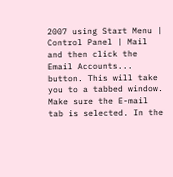2007 using Start Menu | Control Panel | Mail and then click the Email Accounts... button. This will take you to a tabbed window. Make sure the E-mail tab is selected. In the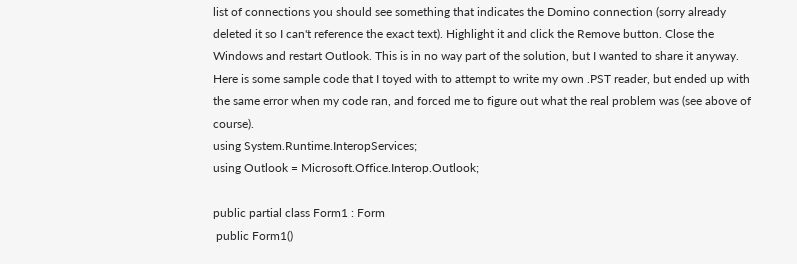list of connections you should see something that indicates the Domino connection (sorry already deleted it so I can't reference the exact text). Highlight it and click the Remove button. Close the Windows and restart Outlook. This is in no way part of the solution, but I wanted to share it anyway. Here is some sample code that I toyed with to attempt to write my own .PST reader, but ended up with the same error when my code ran, and forced me to figure out what the real problem was (see above of course).
using System.Runtime.InteropServices;
using Outlook = Microsoft.Office.Interop.Outlook;

public partial class Form1 : Form
 public Form1()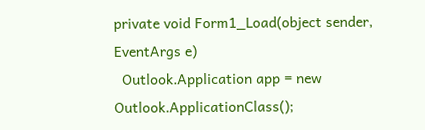private void Form1_Load(object sender, EventArgs e)
  Outlook.Application app = new Outlook.ApplicationClass();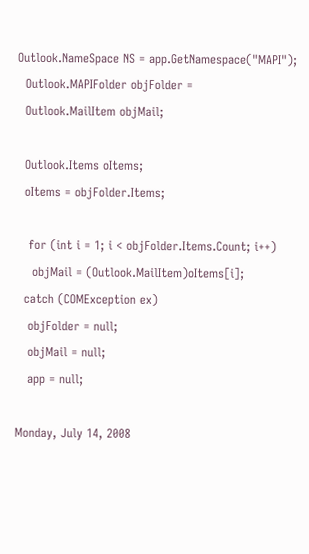Outlook.NameSpace NS = app.GetNamespace("MAPI");
  Outlook.MAPIFolder objFolder =
  Outlook.MailItem objMail;

  Outlook.Items oItems;
  oItems = objFolder.Items;

   for (int i = 1; i < objFolder.Items.Count; i++)
    objMail = (Outlook.MailItem)oItems[i];
  catch (COMException ex)
   objFolder = null;
   objMail = null;
   app = null;

Monday, July 14, 2008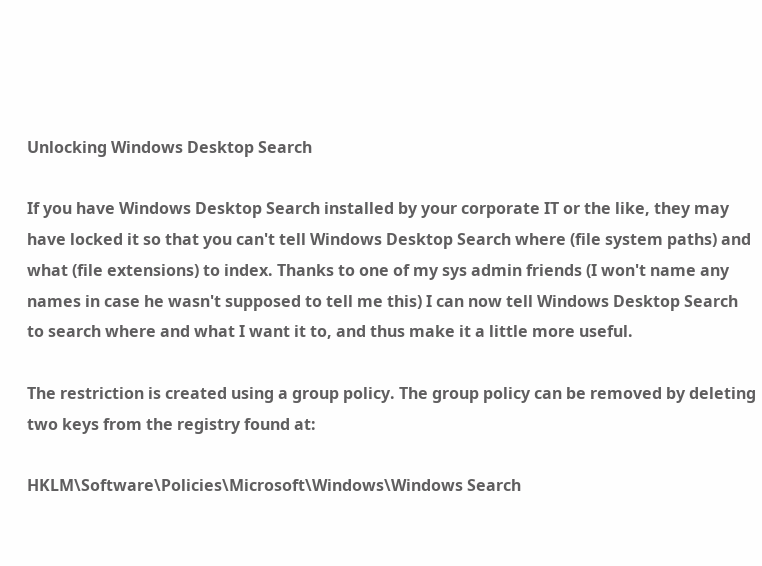Unlocking Windows Desktop Search

If you have Windows Desktop Search installed by your corporate IT or the like, they may have locked it so that you can't tell Windows Desktop Search where (file system paths) and what (file extensions) to index. Thanks to one of my sys admin friends (I won't name any names in case he wasn't supposed to tell me this) I can now tell Windows Desktop Search to search where and what I want it to, and thus make it a little more useful.

The restriction is created using a group policy. The group policy can be removed by deleting two keys from the registry found at:

HKLM\Software\Policies\Microsoft\Windows\Windows Search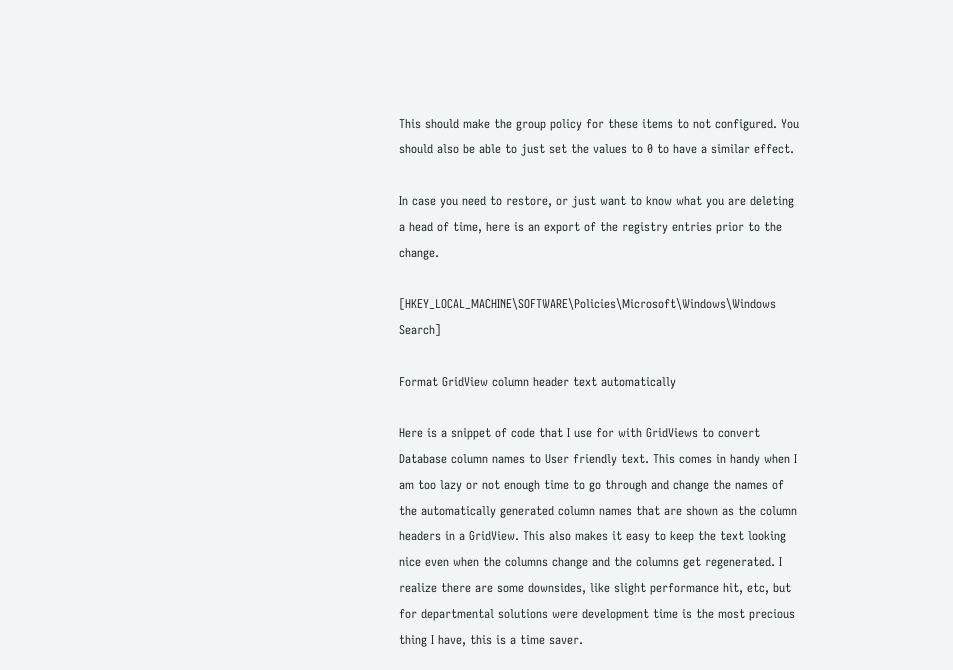This should make the group policy for these items to not configured. You should also be able to just set the values to 0 to have a similar effect.

In case you need to restore, or just want to know what you are deleting a head of time, here is an export of the registry entries prior to the change.

[HKEY_LOCAL_MACHINE\SOFTWARE\Policies\Microsoft\Windows\Windows Search]

Format GridView column header text automatically

Here is a snippet of code that I use for with GridViews to convert Database column names to User friendly text. This comes in handy when I am too lazy or not enough time to go through and change the names of the automatically generated column names that are shown as the column headers in a GridView. This also makes it easy to keep the text looking nice even when the columns change and the columns get regenerated. I realize there are some downsides, like slight performance hit, etc, but for departmental solutions were development time is the most precious thing I have, this is a time saver.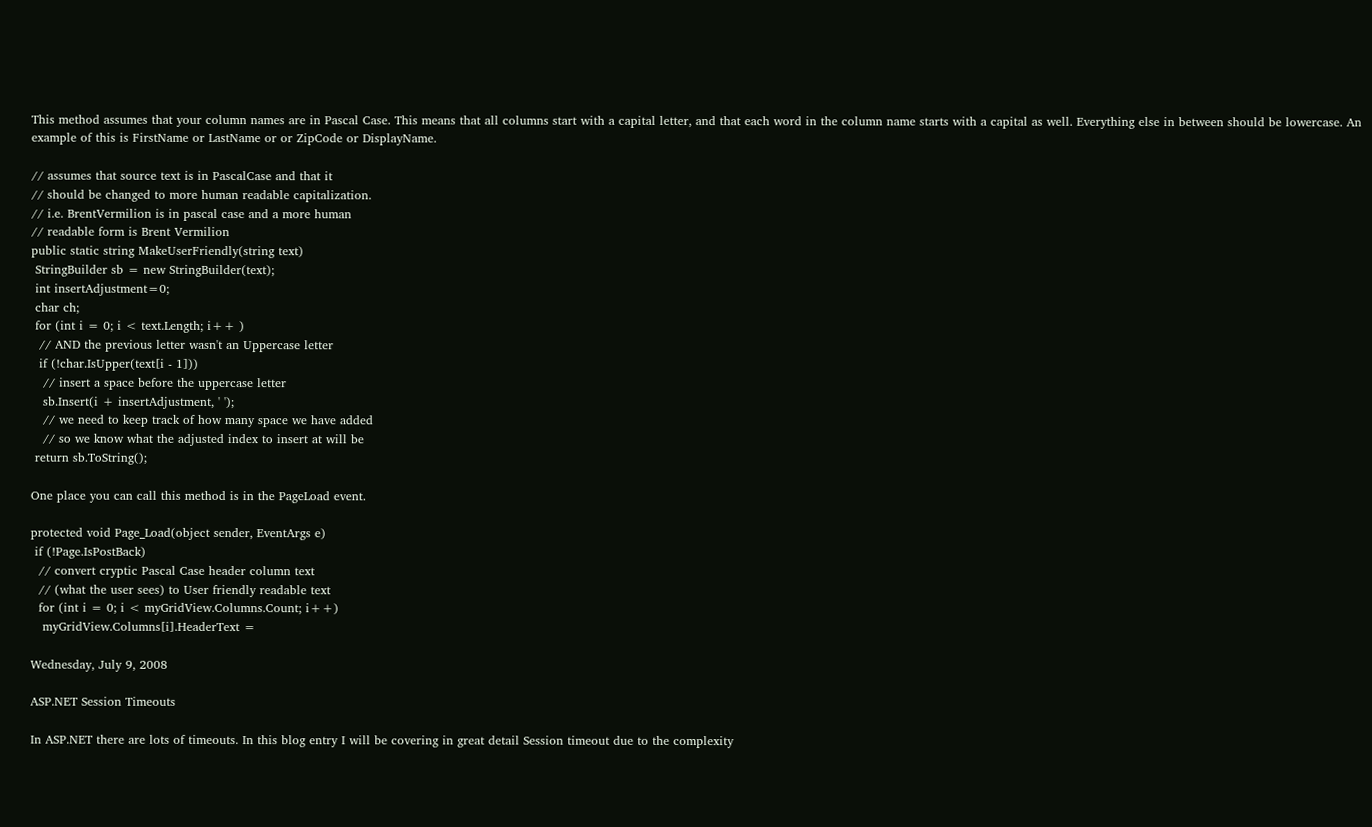This method assumes that your column names are in Pascal Case. This means that all columns start with a capital letter, and that each word in the column name starts with a capital as well. Everything else in between should be lowercase. An example of this is FirstName or LastName or or ZipCode or DisplayName.

// assumes that source text is in PascalCase and that it
// should be changed to more human readable capitalization.
// i.e. BrentVermilion is in pascal case and a more human
// readable form is Brent Vermilion
public static string MakeUserFriendly(string text)
 StringBuilder sb = new StringBuilder(text);
 int insertAdjustment=0;
 char ch;
 for (int i = 0; i < text.Length; i++ )
  // AND the previous letter wasn't an Uppercase letter
  if (!char.IsUpper(text[i - 1]))
   // insert a space before the uppercase letter
   sb.Insert(i + insertAdjustment, ' ');
   // we need to keep track of how many space we have added
   // so we know what the adjusted index to insert at will be
 return sb.ToString();

One place you can call this method is in the PageLoad event.

protected void Page_Load(object sender, EventArgs e)
 if (!Page.IsPostBack)
  // convert cryptic Pascal Case header column text
  // (what the user sees) to User friendly readable text
  for (int i = 0; i < myGridView.Columns.Count; i++)
   myGridView.Columns[i].HeaderText =

Wednesday, July 9, 2008

ASP.NET Session Timeouts

In ASP.NET there are lots of timeouts. In this blog entry I will be covering in great detail Session timeout due to the complexity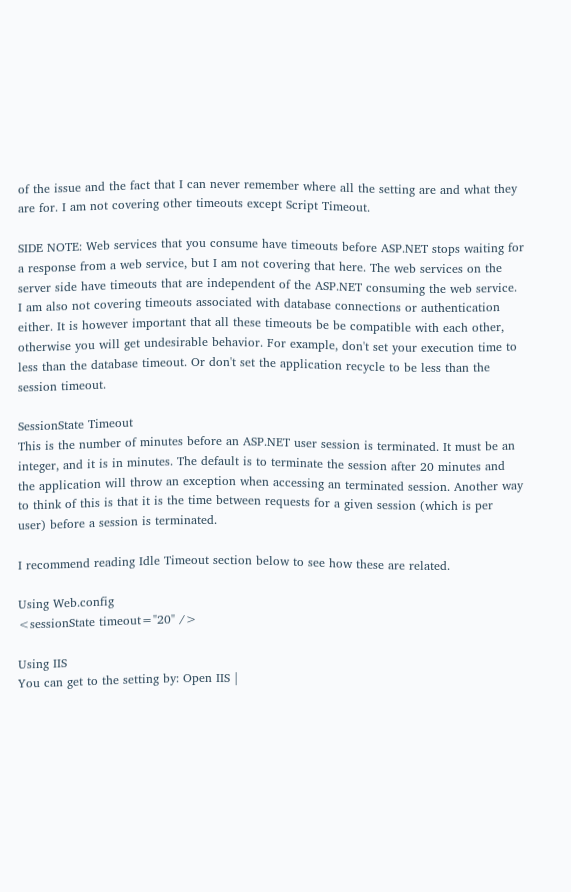of the issue and the fact that I can never remember where all the setting are and what they are for. I am not covering other timeouts except Script Timeout.

SIDE NOTE: Web services that you consume have timeouts before ASP.NET stops waiting for a response from a web service, but I am not covering that here. The web services on the server side have timeouts that are independent of the ASP.NET consuming the web service. I am also not covering timeouts associated with database connections or authentication either. It is however important that all these timeouts be be compatible with each other, otherwise you will get undesirable behavior. For example, don't set your execution time to less than the database timeout. Or don't set the application recycle to be less than the session timeout.

SessionState Timeout
This is the number of minutes before an ASP.NET user session is terminated. It must be an integer, and it is in minutes. The default is to terminate the session after 20 minutes and the application will throw an exception when accessing an terminated session. Another way to think of this is that it is the time between requests for a given session (which is per user) before a session is terminated.

I recommend reading Idle Timeout section below to see how these are related.

Using Web.config
<sessionState timeout="20" />

Using IIS
You can get to the setting by: Open IIS |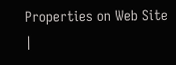Properties on Web Site |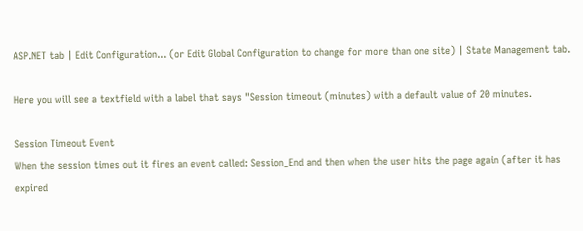ASP.NET tab | Edit Configuration... (or Edit Global Configuration to change for more than one site) | State Management tab.

Here you will see a textfield with a label that says "Session timeout (minutes) with a default value of 20 minutes.

Session Timeout Event
When the session times out it fires an event called: Session_End and then when the user hits the page again (after it has expired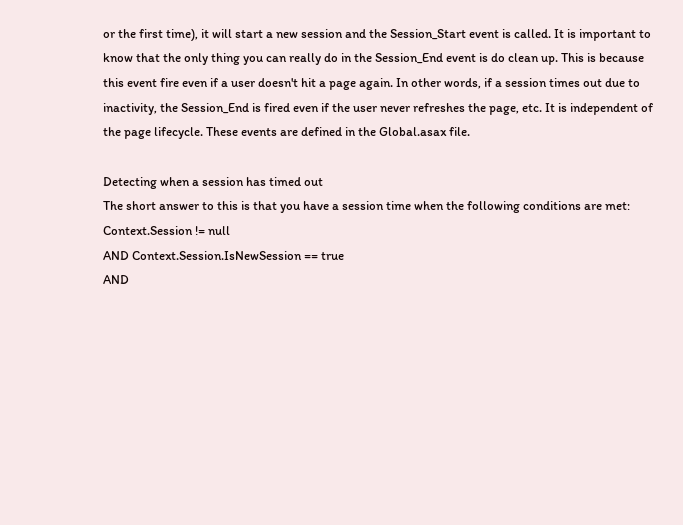or the first time), it will start a new session and the Session_Start event is called. It is important to know that the only thing you can really do in the Session_End event is do clean up. This is because this event fire even if a user doesn't hit a page again. In other words, if a session times out due to inactivity, the Session_End is fired even if the user never refreshes the page, etc. It is independent of the page lifecycle. These events are defined in the Global.asax file.

Detecting when a session has timed out
The short answer to this is that you have a session time when the following conditions are met:
Context.Session != null
AND Context.Session.IsNewSession == true
AND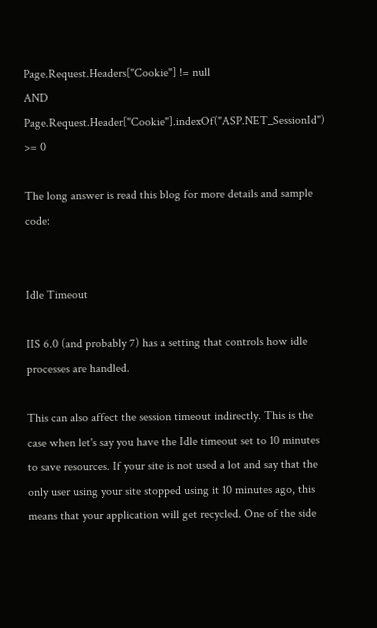Page.Request.Headers["Cookie"] != null
AND Page.Request.Header["Cookie"].indexOf("ASP.NET_SessionId") >= 0

The long answer is read this blog for more details and sample code:


Idle Timeout

IIS 6.0 (and probably 7) has a setting that controls how idle processes are handled.

This can also affect the session timeout indirectly. This is the case when let's say you have the Idle timeout set to 10 minutes to save resources. If your site is not used a lot and say that the only user using your site stopped using it 10 minutes ago, this means that your application will get recycled. One of the side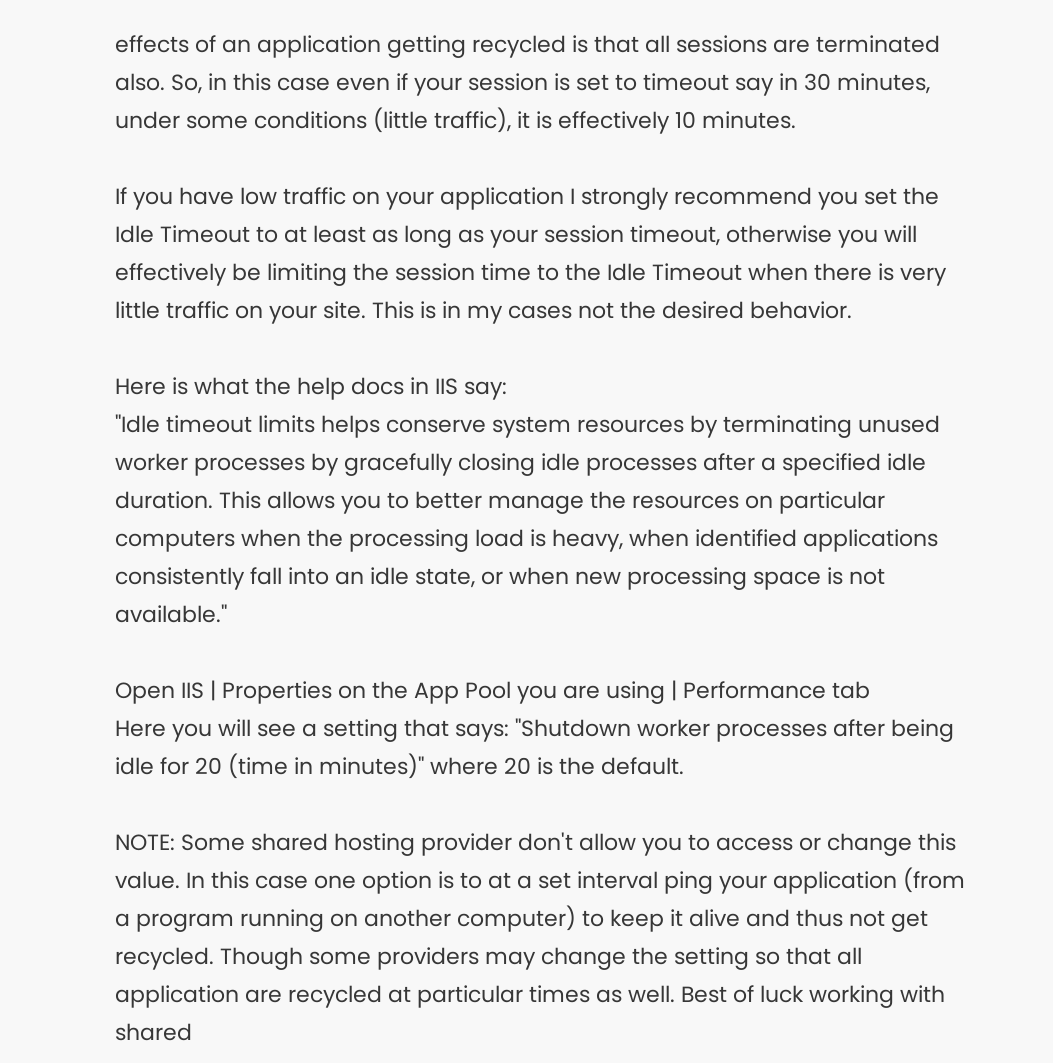effects of an application getting recycled is that all sessions are terminated also. So, in this case even if your session is set to timeout say in 30 minutes, under some conditions (little traffic), it is effectively 10 minutes.

If you have low traffic on your application I strongly recommend you set the Idle Timeout to at least as long as your session timeout, otherwise you will effectively be limiting the session time to the Idle Timeout when there is very little traffic on your site. This is in my cases not the desired behavior.

Here is what the help docs in IIS say:
"Idle timeout limits helps conserve system resources by terminating unused worker processes by gracefully closing idle processes after a specified idle duration. This allows you to better manage the resources on particular computers when the processing load is heavy, when identified applications consistently fall into an idle state, or when new processing space is not available."

Open IIS | Properties on the App Pool you are using | Performance tab
Here you will see a setting that says: "Shutdown worker processes after being idle for 20 (time in minutes)" where 20 is the default.

NOTE: Some shared hosting provider don't allow you to access or change this value. In this case one option is to at a set interval ping your application (from a program running on another computer) to keep it alive and thus not get recycled. Though some providers may change the setting so that all application are recycled at particular times as well. Best of luck working with shared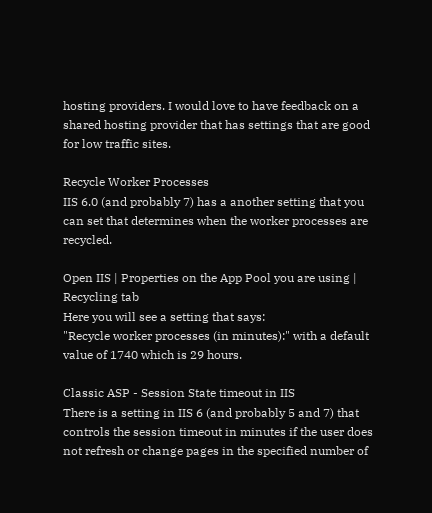hosting providers. I would love to have feedback on a shared hosting provider that has settings that are good for low traffic sites.

Recycle Worker Processes
IIS 6.0 (and probably 7) has a another setting that you can set that determines when the worker processes are recycled.

Open IIS | Properties on the App Pool you are using | Recycling tab
Here you will see a setting that says:
"Recycle worker processes (in minutes):" with a default value of 1740 which is 29 hours.

Classic ASP - Session State timeout in IIS
There is a setting in IIS 6 (and probably 5 and 7) that controls the session timeout in minutes if the user does not refresh or change pages in the specified number of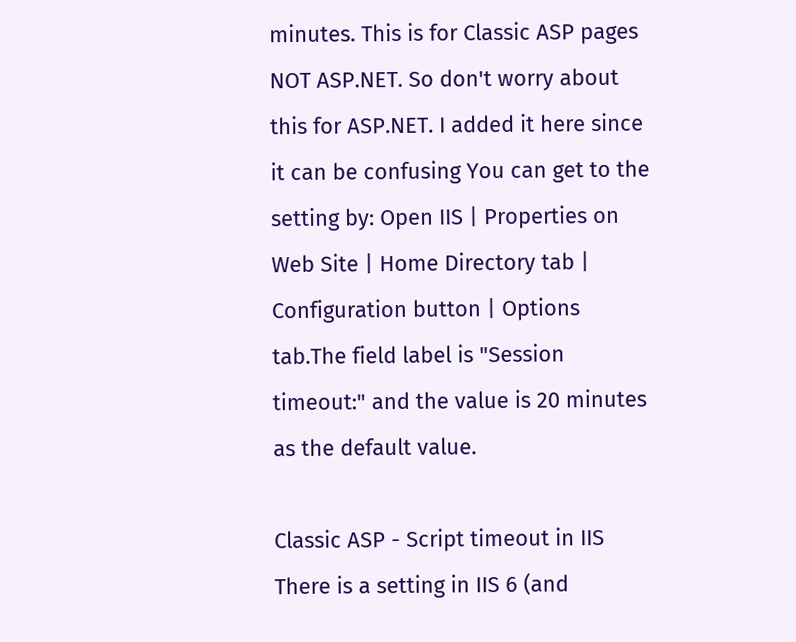minutes. This is for Classic ASP pages NOT ASP.NET. So don't worry about this for ASP.NET. I added it here since it can be confusing You can get to the setting by: Open IIS | Properties on Web Site | Home Directory tab | Configuration button | Options tab.The field label is "Session timeout:" and the value is 20 minutes as the default value.

Classic ASP - Script timeout in IIS
There is a setting in IIS 6 (and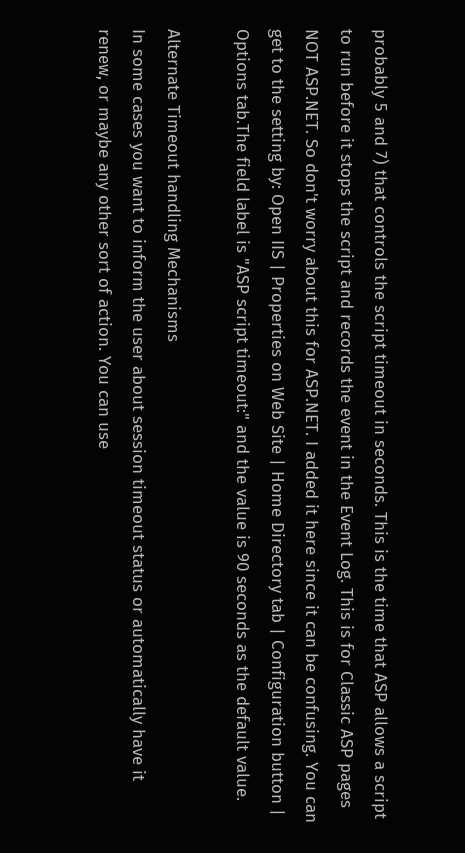probably 5 and 7) that controls the script timeout in seconds. This is the time that ASP allows a script to run before it stops the script and records the event in the Event Log. This is for Classic ASP pages NOT ASP.NET. So don't worry about this for ASP.NET. I added it here since it can be confusing. You can get to the setting by: Open IIS | Properties on Web Site | Home Directory tab | Configuration button | Options tab.The field label is "ASP script timeout:" and the value is 90 seconds as the default value.

Alternate Timeout handling Mechanisms
In some cases you want to inform the user about session timeout status or automatically have it renew, or maybe any other sort of action. You can use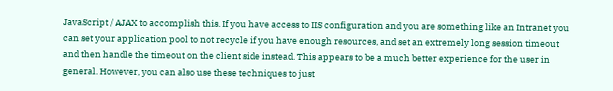JavaScript / AJAX to accomplish this. If you have access to IIS configuration and you are something like an Intranet you can set your application pool to not recycle if you have enough resources, and set an extremely long session timeout and then handle the timeout on the client side instead. This appears to be a much better experience for the user in general. However, you can also use these techniques to just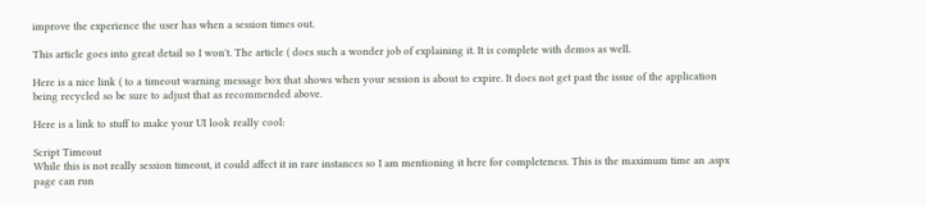improve the experience the user has when a session times out.

This article goes into great detail so I won't. The article ( does such a wonder job of explaining it. It is complete with demos as well.

Here is a nice link ( to a timeout warning message box that shows when your session is about to expire. It does not get past the issue of the application being recycled so be sure to adjust that as recommended above.

Here is a link to stuff to make your UI look really cool:

Script Timeout
While this is not really session timeout, it could affect it in rare instances so I am mentioning it here for completeness. This is the maximum time an .aspx page can run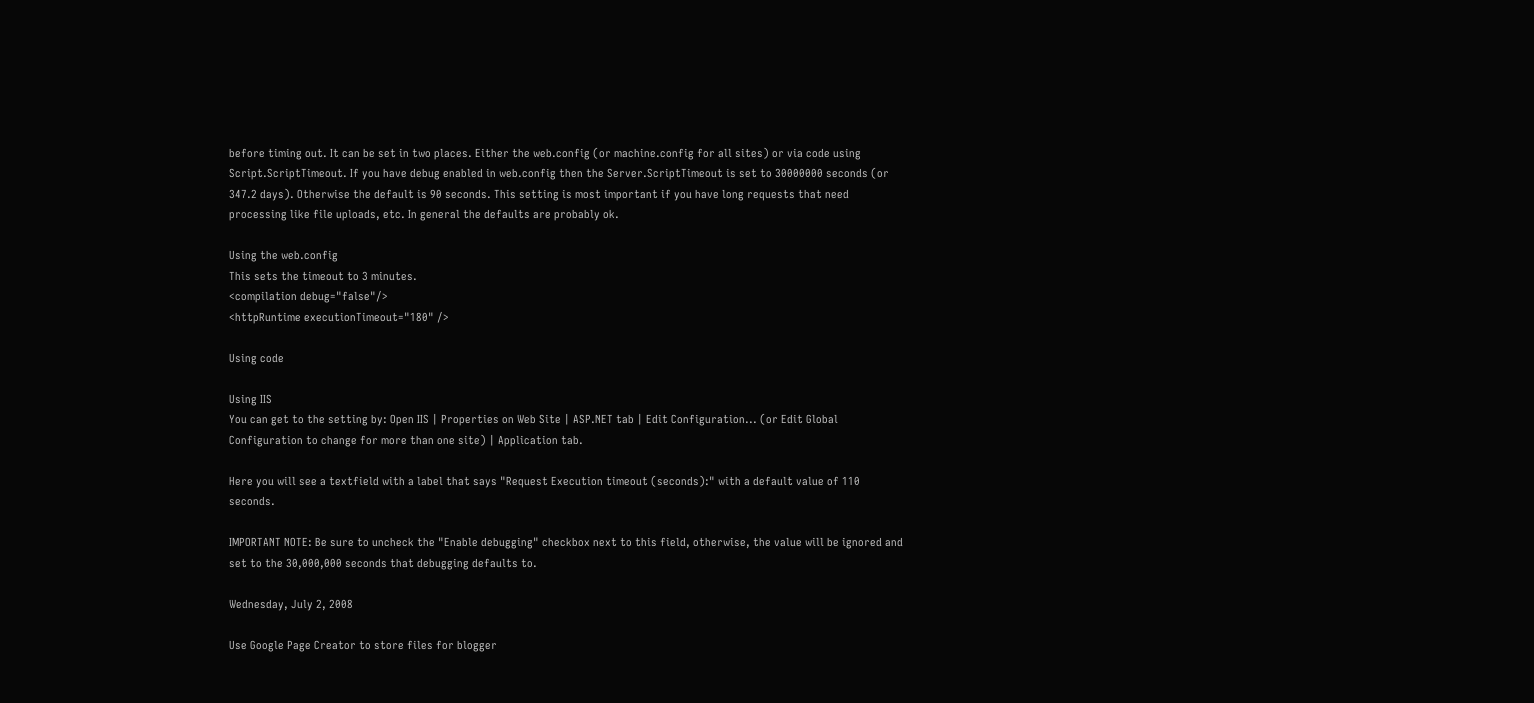before timing out. It can be set in two places. Either the web.config (or machine.config for all sites) or via code using Script.ScriptTimeout. If you have debug enabled in web.config then the Server.ScriptTimeout is set to 30000000 seconds (or 347.2 days). Otherwise the default is 90 seconds. This setting is most important if you have long requests that need processing like file uploads, etc. In general the defaults are probably ok.

Using the web.config
This sets the timeout to 3 minutes.
<compilation debug="false"/>
<httpRuntime executionTimeout="180" />

Using code

Using IIS
You can get to the setting by: Open IIS | Properties on Web Site | ASP.NET tab | Edit Configuration... (or Edit Global Configuration to change for more than one site) | Application tab.

Here you will see a textfield with a label that says "Request Execution timeout (seconds):" with a default value of 110 seconds.

IMPORTANT NOTE: Be sure to uncheck the "Enable debugging" checkbox next to this field, otherwise, the value will be ignored and set to the 30,000,000 seconds that debugging defaults to.

Wednesday, July 2, 2008

Use Google Page Creator to store files for blogger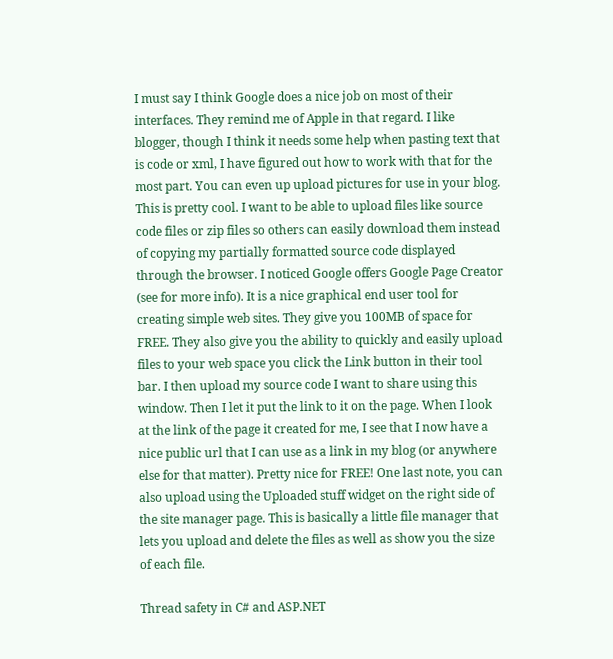I must say I think Google does a nice job on most of their interfaces. They remind me of Apple in that regard. I like blogger, though I think it needs some help when pasting text that is code or xml, I have figured out how to work with that for the most part. You can even up upload pictures for use in your blog. This is pretty cool. I want to be able to upload files like source code files or zip files so others can easily download them instead of copying my partially formatted source code displayed through the browser. I noticed Google offers Google Page Creator (see for more info). It is a nice graphical end user tool for creating simple web sites. They give you 100MB of space for FREE. They also give you the ability to quickly and easily upload files to your web space you click the Link button in their tool bar. I then upload my source code I want to share using this window. Then I let it put the link to it on the page. When I look at the link of the page it created for me, I see that I now have a nice public url that I can use as a link in my blog (or anywhere else for that matter). Pretty nice for FREE! One last note, you can also upload using the Uploaded stuff widget on the right side of the site manager page. This is basically a little file manager that lets you upload and delete the files as well as show you the size of each file.

Thread safety in C# and ASP.NET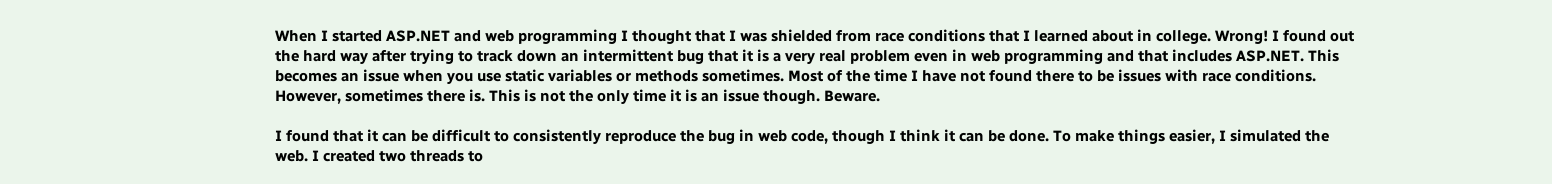When I started ASP.NET and web programming I thought that I was shielded from race conditions that I learned about in college. Wrong! I found out the hard way after trying to track down an intermittent bug that it is a very real problem even in web programming and that includes ASP.NET. This becomes an issue when you use static variables or methods sometimes. Most of the time I have not found there to be issues with race conditions. However, sometimes there is. This is not the only time it is an issue though. Beware.

I found that it can be difficult to consistently reproduce the bug in web code, though I think it can be done. To make things easier, I simulated the web. I created two threads to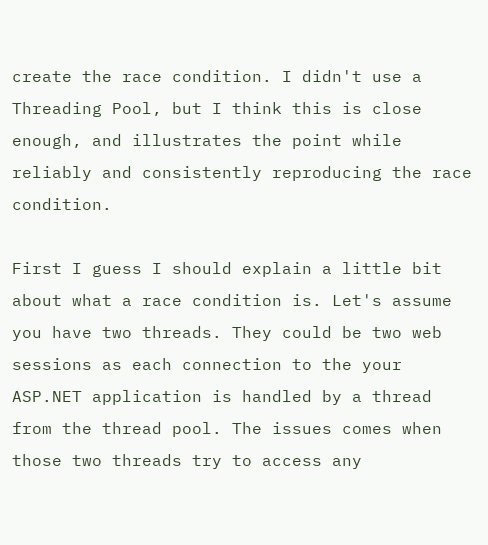create the race condition. I didn't use a Threading Pool, but I think this is close enough, and illustrates the point while reliably and consistently reproducing the race condition.

First I guess I should explain a little bit about what a race condition is. Let's assume you have two threads. They could be two web sessions as each connection to the your ASP.NET application is handled by a thread from the thread pool. The issues comes when those two threads try to access any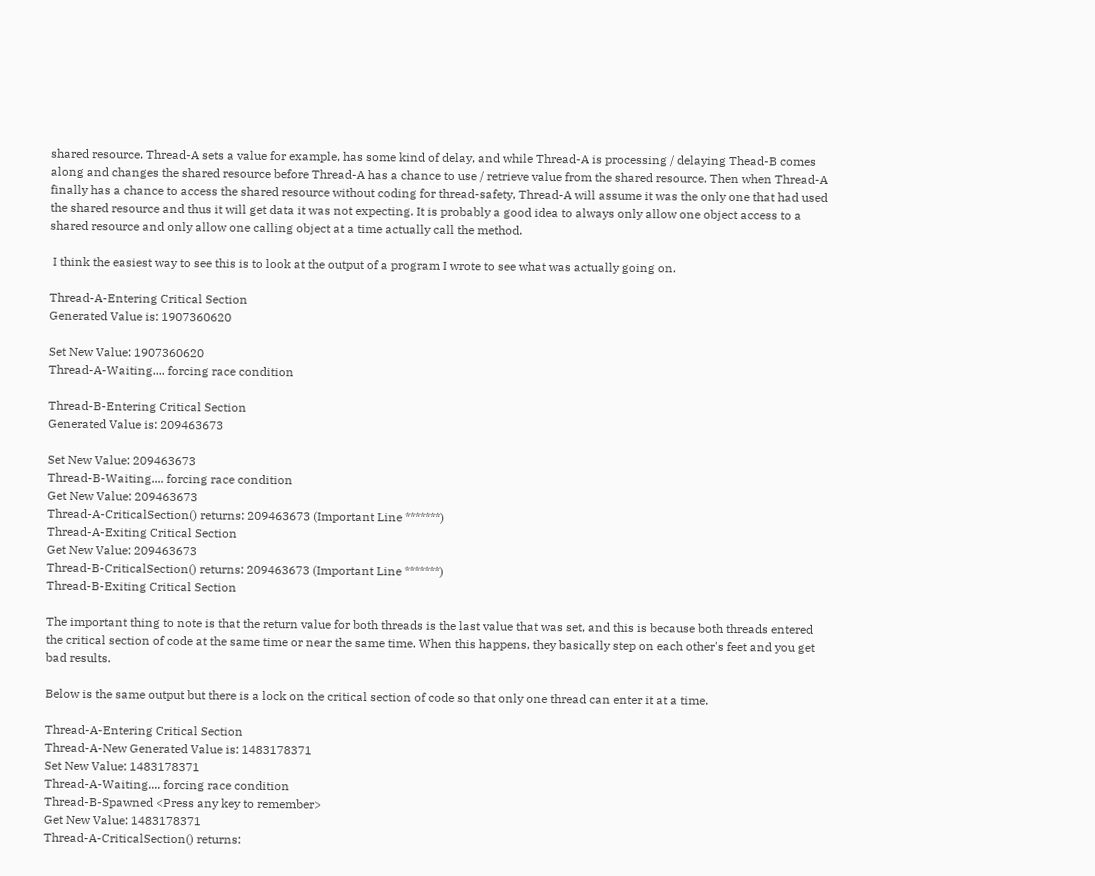shared resource. Thread-A sets a value for example, has some kind of delay, and while Thread-A is processing / delaying Thead-B comes along and changes the shared resource before Thread-A has a chance to use / retrieve value from the shared resource. Then when Thread-A finally has a chance to access the shared resource without coding for thread-safety, Thread-A will assume it was the only one that had used the shared resource and thus it will get data it was not expecting. It is probably a good idea to always only allow one object access to a shared resource and only allow one calling object at a time actually call the method.

 I think the easiest way to see this is to look at the output of a program I wrote to see what was actually going on.

Thread-A-Entering Critical Section
Generated Value is: 1907360620

Set New Value: 1907360620
Thread-A-Waiting.... forcing race condition

Thread-B-Entering Critical Section
Generated Value is: 209463673

Set New Value: 209463673
Thread-B-Waiting.... forcing race condition
Get New Value: 209463673
Thread-A-CriticalSection() returns: 209463673 (Important Line *******)
Thread-A-Exiting Critical Section
Get New Value: 209463673
Thread-B-CriticalSection() returns: 209463673 (Important Line *******)
Thread-B-Exiting Critical Section

The important thing to note is that the return value for both threads is the last value that was set, and this is because both threads entered the critical section of code at the same time or near the same time. When this happens, they basically step on each other's feet and you get bad results.

Below is the same output but there is a lock on the critical section of code so that only one thread can enter it at a time.

Thread-A-Entering Critical Section
Thread-A-New Generated Value is: 1483178371
Set New Value: 1483178371
Thread-A-Waiting.... forcing race condition
Thread-B-Spawned <Press any key to remember>
Get New Value: 1483178371
Thread-A-CriticalSection() returns: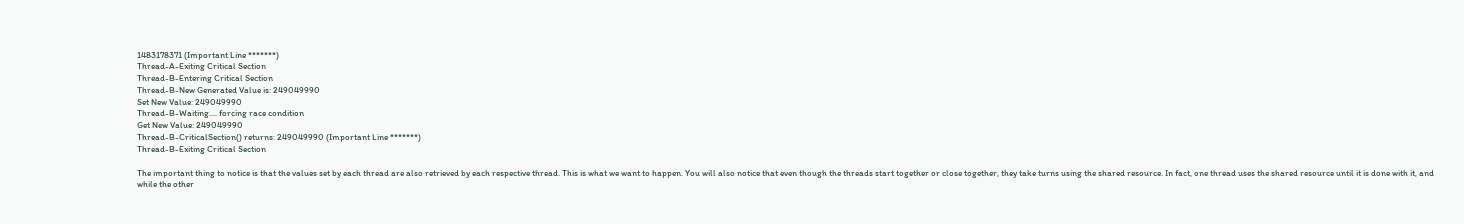1483178371 (Important Line *******)
Thread-A-Exiting Critical Section
Thread-B-Entering Critical Section
Thread-B-New Generated Value is: 249049990
Set New Value: 249049990
Thread-B-Waiting.... forcing race condition
Get New Value: 249049990
Thread-B-CriticalSection() returns: 249049990 (Important Line *******)
Thread-B-Exiting Critical Section

The important thing to notice is that the values set by each thread are also retrieved by each respective thread. This is what we want to happen. You will also notice that even though the threads start together or close together, they take turns using the shared resource. In fact, one thread uses the shared resource until it is done with it, and while the other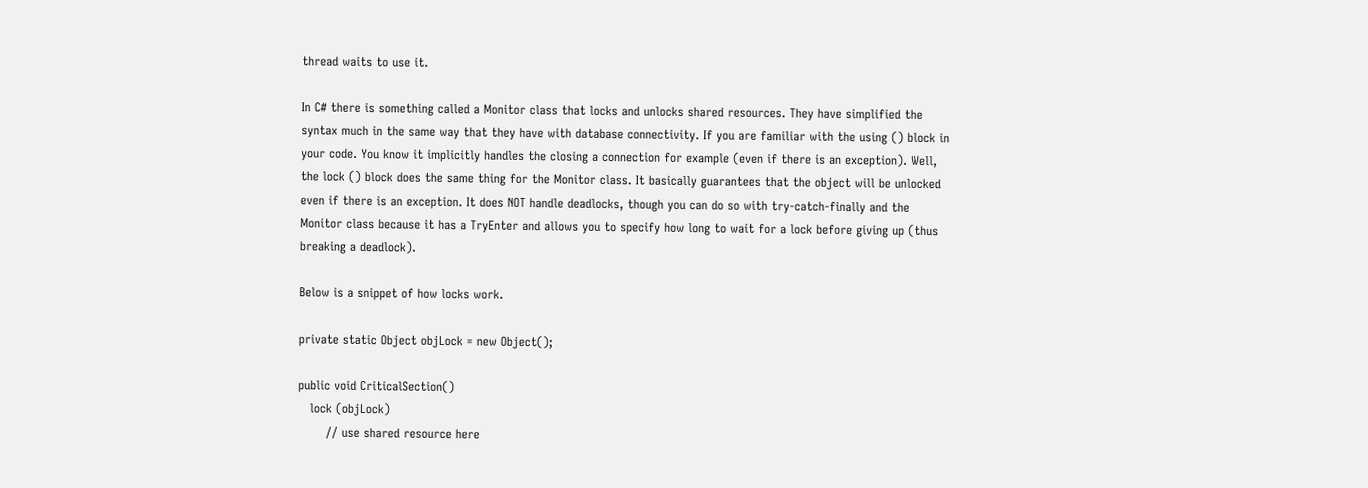thread waits to use it.

In C# there is something called a Monitor class that locks and unlocks shared resources. They have simplified the syntax much in the same way that they have with database connectivity. If you are familiar with the using () block in your code. You know it implicitly handles the closing a connection for example (even if there is an exception). Well, the lock () block does the same thing for the Monitor class. It basically guarantees that the object will be unlocked even if there is an exception. It does NOT handle deadlocks, though you can do so with try-catch-finally and the Monitor class because it has a TryEnter and allows you to specify how long to wait for a lock before giving up (thus breaking a deadlock).

Below is a snippet of how locks work.

private static Object objLock = new Object();

public void CriticalSection()
   lock (objLock)
       // use shared resource here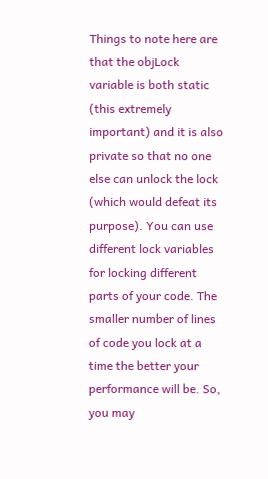Things to note here are that the objLock variable is both static (this extremely important) and it is also private so that no one else can unlock the lock (which would defeat its purpose). You can use different lock variables for locking different parts of your code. The smaller number of lines of code you lock at a time the better your performance will be. So, you may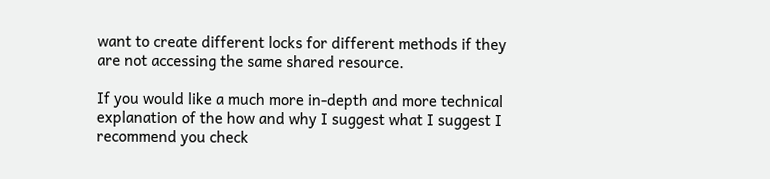want to create different locks for different methods if they are not accessing the same shared resource.

If you would like a much more in-depth and more technical explanation of the how and why I suggest what I suggest I recommend you check